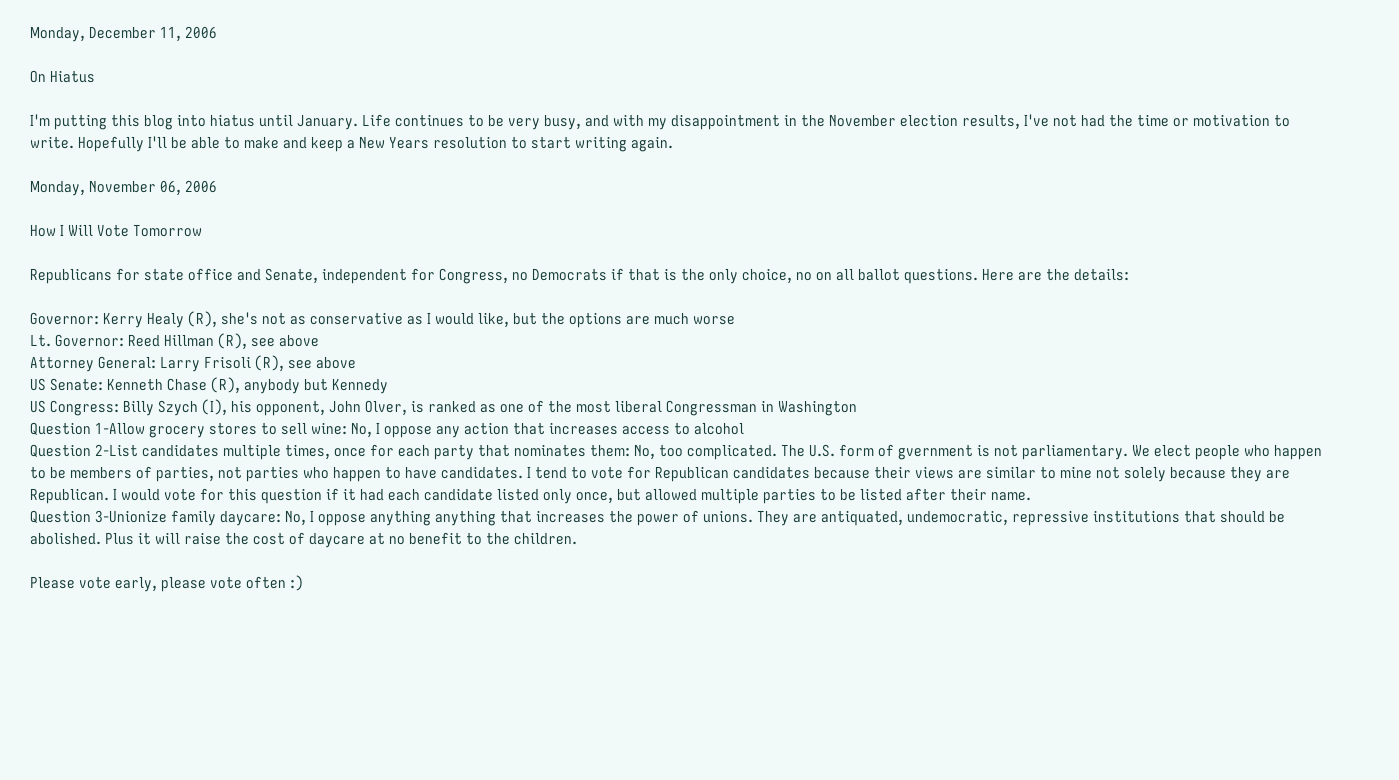Monday, December 11, 2006

On Hiatus

I'm putting this blog into hiatus until January. Life continues to be very busy, and with my disappointment in the November election results, I've not had the time or motivation to write. Hopefully I'll be able to make and keep a New Years resolution to start writing again.

Monday, November 06, 2006

How I Will Vote Tomorrow

Republicans for state office and Senate, independent for Congress, no Democrats if that is the only choice, no on all ballot questions. Here are the details:

Governor: Kerry Healy (R), she's not as conservative as I would like, but the options are much worse
Lt. Governor: Reed Hillman (R), see above
Attorney General: Larry Frisoli (R), see above
US Senate: Kenneth Chase (R), anybody but Kennedy
US Congress: Billy Szych (I), his opponent, John Olver, is ranked as one of the most liberal Congressman in Washington
Question 1-Allow grocery stores to sell wine: No, I oppose any action that increases access to alcohol
Question 2-List candidates multiple times, once for each party that nominates them: No, too complicated. The U.S. form of gvernment is not parliamentary. We elect people who happen to be members of parties, not parties who happen to have candidates. I tend to vote for Republican candidates because their views are similar to mine not solely because they are Republican. I would vote for this question if it had each candidate listed only once, but allowed multiple parties to be listed after their name.
Question 3-Unionize family daycare: No, I oppose anything anything that increases the power of unions. They are antiquated, undemocratic, repressive institutions that should be abolished. Plus it will raise the cost of daycare at no benefit to the children.

Please vote early, please vote often :)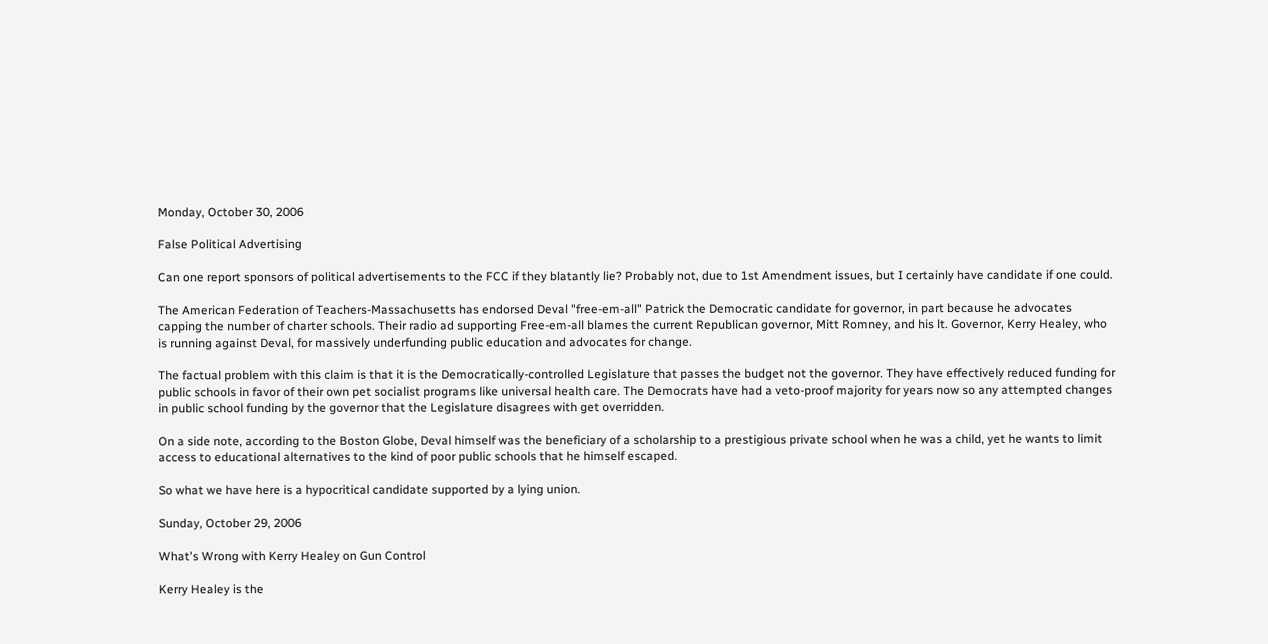Monday, October 30, 2006

False Political Advertising

Can one report sponsors of political advertisements to the FCC if they blatantly lie? Probably not, due to 1st Amendment issues, but I certainly have candidate if one could.

The American Federation of Teachers-Massachusetts has endorsed Deval "free-em-all" Patrick the Democratic candidate for governor, in part because he advocates capping the number of charter schools. Their radio ad supporting Free-em-all blames the current Republican governor, Mitt Romney, and his lt. Governor, Kerry Healey, who is running against Deval, for massively underfunding public education and advocates for change.

The factual problem with this claim is that it is the Democratically-controlled Legislature that passes the budget not the governor. They have effectively reduced funding for public schools in favor of their own pet socialist programs like universal health care. The Democrats have had a veto-proof majority for years now so any attempted changes in public school funding by the governor that the Legislature disagrees with get overridden.

On a side note, according to the Boston Globe, Deval himself was the beneficiary of a scholarship to a prestigious private school when he was a child, yet he wants to limit access to educational alternatives to the kind of poor public schools that he himself escaped.

So what we have here is a hypocritical candidate supported by a lying union.

Sunday, October 29, 2006

What's Wrong with Kerry Healey on Gun Control

Kerry Healey is the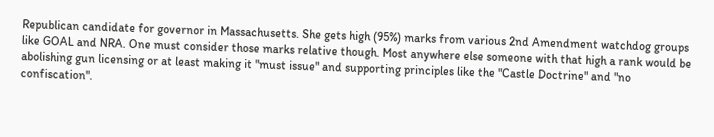Republican candidate for governor in Massachusetts. She gets high (95%) marks from various 2nd Amendment watchdog groups like GOAL and NRA. One must consider those marks relative though. Most anywhere else someone with that high a rank would be abolishing gun licensing or at least making it "must issue" and supporting principles like the "Castle Doctrine" and "no confiscation".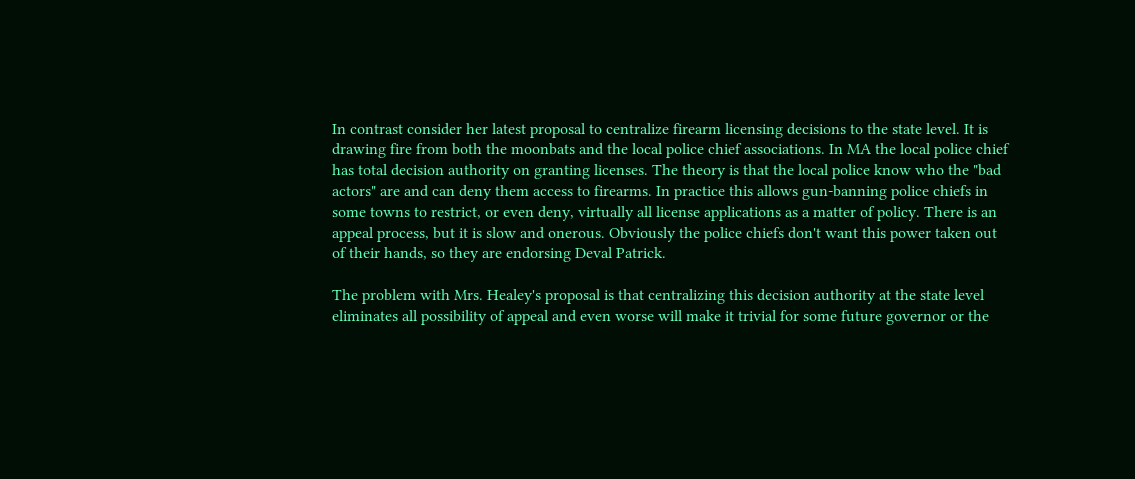In contrast consider her latest proposal to centralize firearm licensing decisions to the state level. It is drawing fire from both the moonbats and the local police chief associations. In MA the local police chief has total decision authority on granting licenses. The theory is that the local police know who the "bad actors" are and can deny them access to firearms. In practice this allows gun-banning police chiefs in some towns to restrict, or even deny, virtually all license applications as a matter of policy. There is an appeal process, but it is slow and onerous. Obviously the police chiefs don't want this power taken out of their hands, so they are endorsing Deval Patrick.

The problem with Mrs. Healey's proposal is that centralizing this decision authority at the state level eliminates all possibility of appeal and even worse will make it trivial for some future governor or the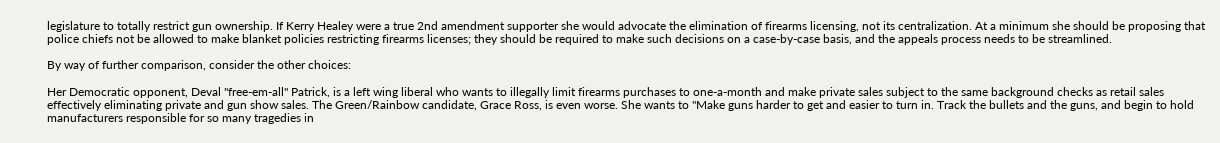legislature to totally restrict gun ownership. If Kerry Healey were a true 2nd amendment supporter she would advocate the elimination of firearms licensing, not its centralization. At a minimum she should be proposing that police chiefs not be allowed to make blanket policies restricting firearms licenses; they should be required to make such decisions on a case-by-case basis, and the appeals process needs to be streamlined.

By way of further comparison, consider the other choices:

Her Democratic opponent, Deval "free-em-all" Patrick, is a left wing liberal who wants to illegally limit firearms purchases to one-a-month and make private sales subject to the same background checks as retail sales effectively eliminating private and gun show sales. The Green/Rainbow candidate, Grace Ross, is even worse. She wants to "Make guns harder to get and easier to turn in. Track the bullets and the guns, and begin to hold manufacturers responsible for so many tragedies in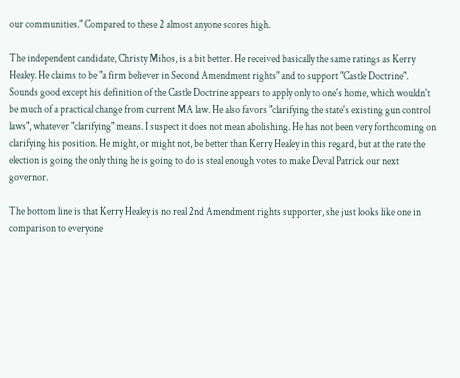our communities." Compared to these 2 almost anyone scores high.

The independent candidate, Christy Mihos, is a bit better. He received basically the same ratings as Kerry Healey. He claims to be "a firm believer in Second Amendment rights" and to support "Castle Doctrine". Sounds good except his definition of the Castle Doctrine appears to apply only to one's home, which wouldn't be much of a practical change from current MA law. He also favors "clarifying the state's existing gun control laws", whatever "clarifying" means. I suspect it does not mean abolishing. He has not been very forthcoming on clarifying his position. He might, or might not, be better than Kerry Healey in this regard, but at the rate the election is going the only thing he is going to do is steal enough votes to make Deval Patrick our next governor.

The bottom line is that Kerry Healey is no real 2nd Amendment rights supporter, she just looks like one in comparison to everyone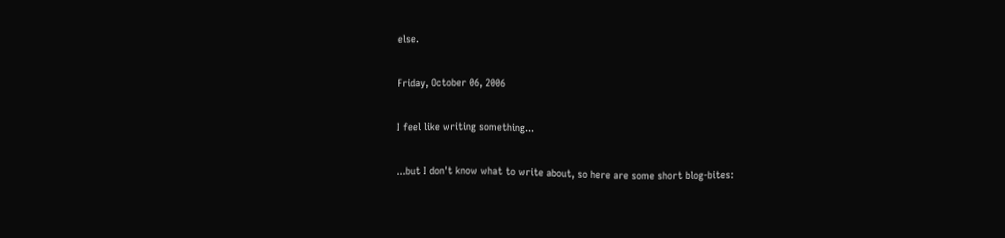else.

Friday, October 06, 2006

I feel like writing something...

...but I don't know what to write about, so here are some short blog-bites: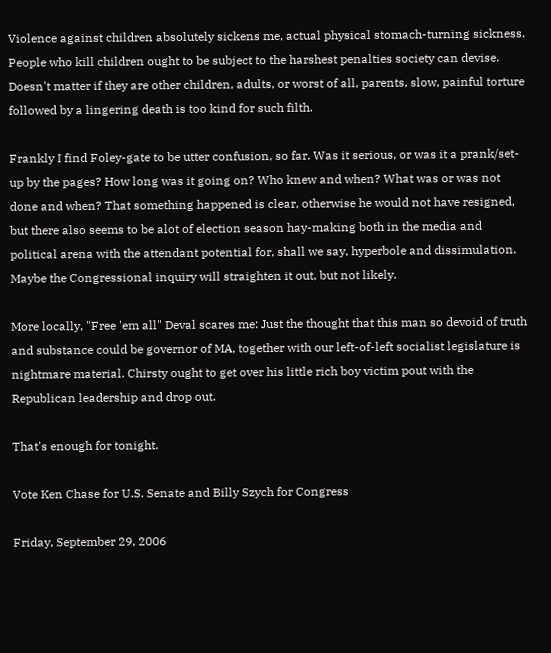Violence against children absolutely sickens me, actual physical stomach-turning sickness. People who kill children ought to be subject to the harshest penalties society can devise. Doesn't matter if they are other children, adults, or worst of all, parents, slow, painful torture followed by a lingering death is too kind for such filth.

Frankly I find Foley-gate to be utter confusion, so far. Was it serious, or was it a prank/set-up by the pages? How long was it going on? Who knew and when? What was or was not done and when? That something happened is clear, otherwise he would not have resigned, but there also seems to be alot of election season hay-making both in the media and political arena with the attendant potential for, shall we say, hyperbole and dissimulation. Maybe the Congressional inquiry will straighten it out, but not likely.

More locally, "Free 'em all" Deval scares me: Just the thought that this man so devoid of truth and substance could be governor of MA, together with our left-of-left socialist legislature is nightmare material. Chirsty ought to get over his little rich boy victim pout with the Republican leadership and drop out.

That's enough for tonight.

Vote Ken Chase for U.S. Senate and Billy Szych for Congress

Friday, September 29, 2006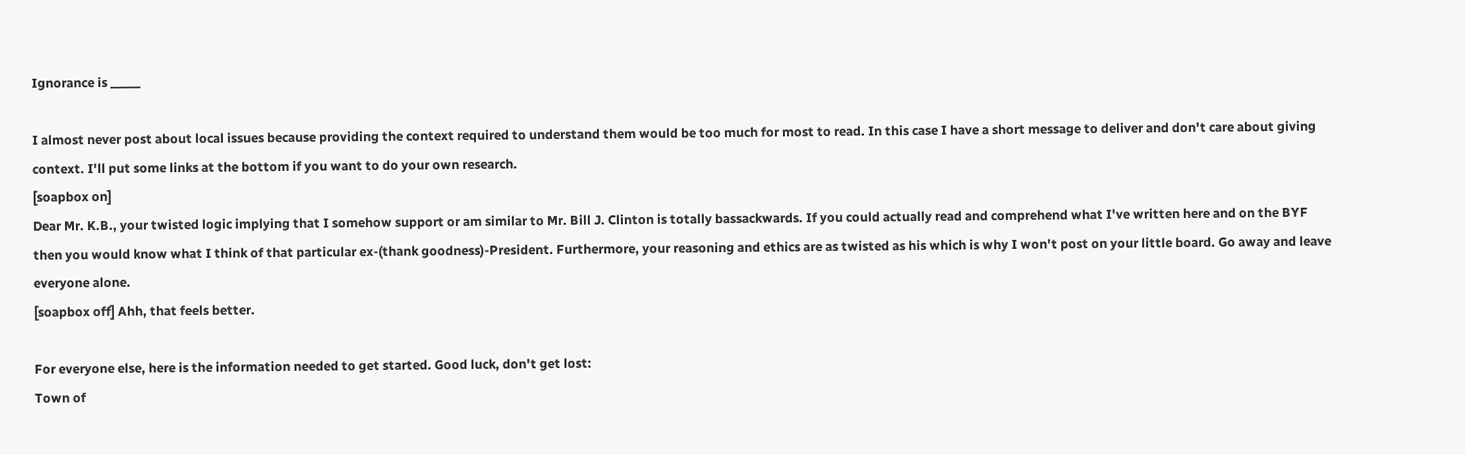Ignorance is _____

I almost never post about local issues because providing the context required to understand them would be too much for most to read. In this case I have a short message to deliver and don't care about giving context. I'll put some links at the bottom if you want to do your own research.
[soapbox on]
Dear Mr. K.B., your twisted logic implying that I somehow support or am similar to Mr. Bill J. Clinton is totally bassackwards. If you could actually read and comprehend what I've written here and on the BYF then you would know what I think of that particular ex-(thank goodness)-President. Furthermore, your reasoning and ethics are as twisted as his which is why I won't post on your little board. Go away and leave everyone alone.
[soapbox off] Ahh, that feels better.

For everyone else, here is the information needed to get started. Good luck, don't get lost:
Town of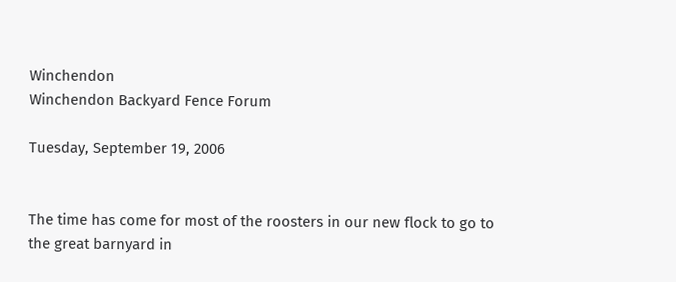Winchendon
Winchendon Backyard Fence Forum

Tuesday, September 19, 2006


The time has come for most of the roosters in our new flock to go to the great barnyard in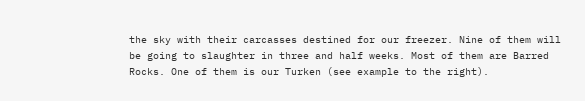the sky with their carcasses destined for our freezer. Nine of them will be going to slaughter in three and half weeks. Most of them are Barred Rocks. One of them is our Turken (see example to the right).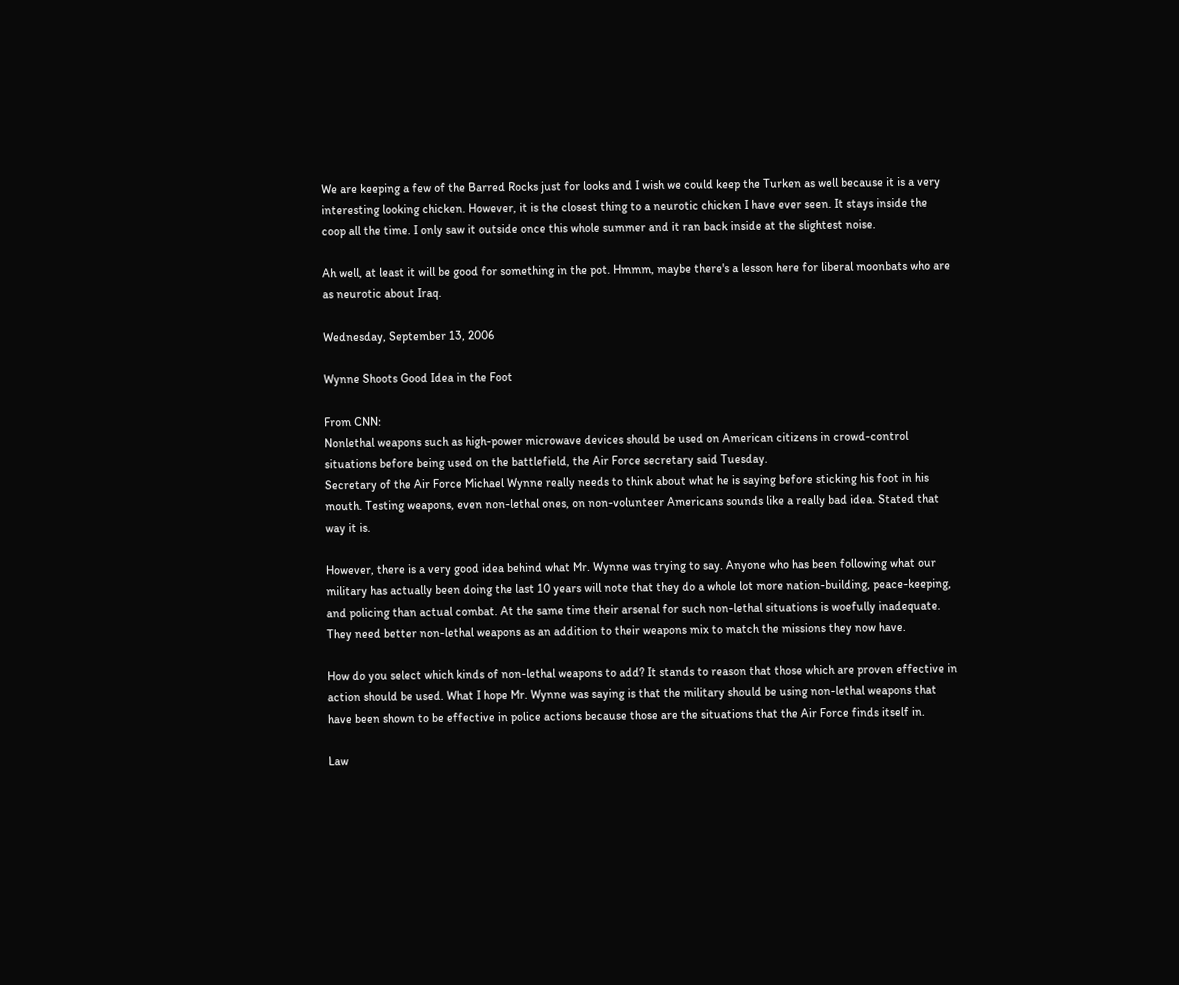We are keeping a few of the Barred Rocks just for looks and I wish we could keep the Turken as well because it is a very interesting looking chicken. However, it is the closest thing to a neurotic chicken I have ever seen. It stays inside the coop all the time. I only saw it outside once this whole summer and it ran back inside at the slightest noise.

Ah well, at least it will be good for something in the pot. Hmmm, maybe there's a lesson here for liberal moonbats who are as neurotic about Iraq.

Wednesday, September 13, 2006

Wynne Shoots Good Idea in the Foot

From CNN:
Nonlethal weapons such as high-power microwave devices should be used on American citizens in crowd-control situations before being used on the battlefield, the Air Force secretary said Tuesday.
Secretary of the Air Force Michael Wynne really needs to think about what he is saying before sticking his foot in his mouth. Testing weapons, even non-lethal ones, on non-volunteer Americans sounds like a really bad idea. Stated that way it is.

However, there is a very good idea behind what Mr. Wynne was trying to say. Anyone who has been following what our military has actually been doing the last 10 years will note that they do a whole lot more nation-building, peace-keeping, and policing than actual combat. At the same time their arsenal for such non-lethal situations is woefully inadequate. They need better non-lethal weapons as an addition to their weapons mix to match the missions they now have.

How do you select which kinds of non-lethal weapons to add? It stands to reason that those which are proven effective in action should be used. What I hope Mr. Wynne was saying is that the military should be using non-lethal weapons that have been shown to be effective in police actions because those are the situations that the Air Force finds itself in.

Law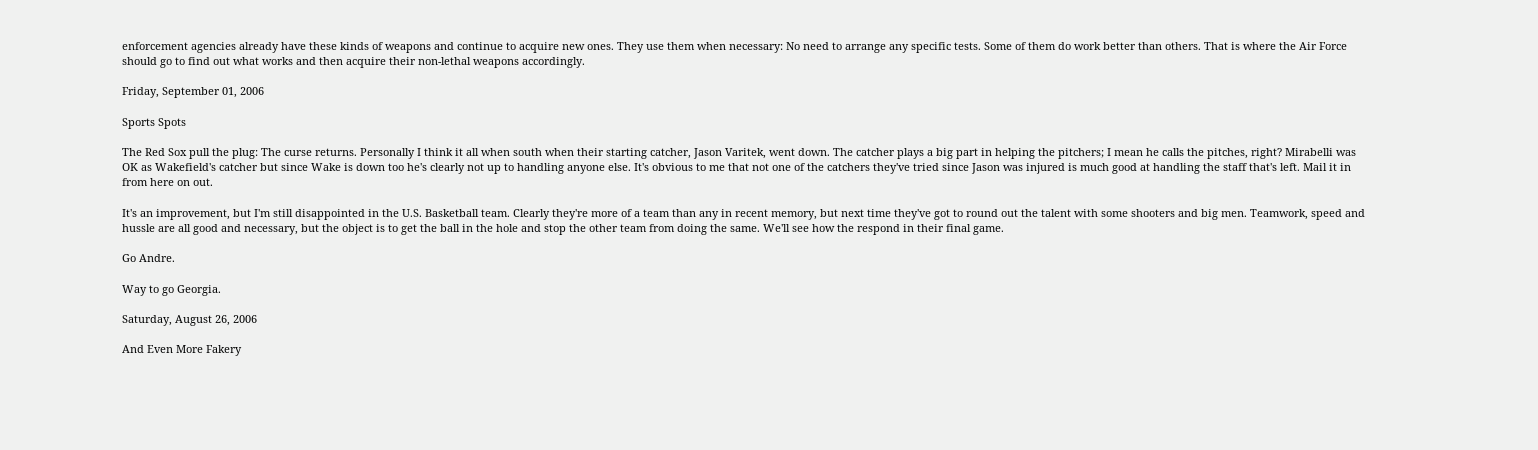enforcement agencies already have these kinds of weapons and continue to acquire new ones. They use them when necessary: No need to arrange any specific tests. Some of them do work better than others. That is where the Air Force should go to find out what works and then acquire their non-lethal weapons accordingly.

Friday, September 01, 2006

Sports Spots

The Red Sox pull the plug: The curse returns. Personally I think it all when south when their starting catcher, Jason Varitek, went down. The catcher plays a big part in helping the pitchers; I mean he calls the pitches, right? Mirabelli was OK as Wakefield's catcher but since Wake is down too he's clearly not up to handling anyone else. It's obvious to me that not one of the catchers they've tried since Jason was injured is much good at handling the staff that's left. Mail it in from here on out.

It's an improvement, but I'm still disappointed in the U.S. Basketball team. Clearly they're more of a team than any in recent memory, but next time they've got to round out the talent with some shooters and big men. Teamwork, speed and hussle are all good and necessary, but the object is to get the ball in the hole and stop the other team from doing the same. We'll see how the respond in their final game.

Go Andre.

Way to go Georgia.

Saturday, August 26, 2006

And Even More Fakery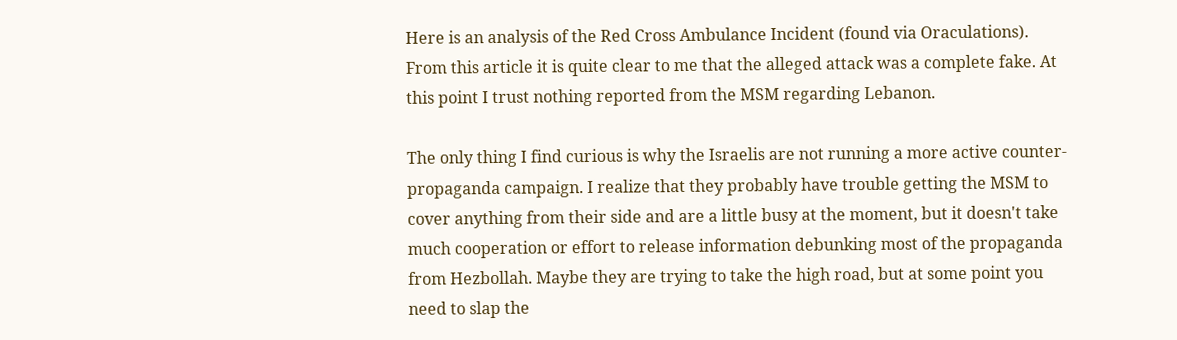Here is an analysis of the Red Cross Ambulance Incident (found via Oraculations). From this article it is quite clear to me that the alleged attack was a complete fake. At this point I trust nothing reported from the MSM regarding Lebanon.

The only thing I find curious is why the Israelis are not running a more active counter-propaganda campaign. I realize that they probably have trouble getting the MSM to cover anything from their side and are a little busy at the moment, but it doesn't take much cooperation or effort to release information debunking most of the propaganda from Hezbollah. Maybe they are trying to take the high road, but at some point you need to slap the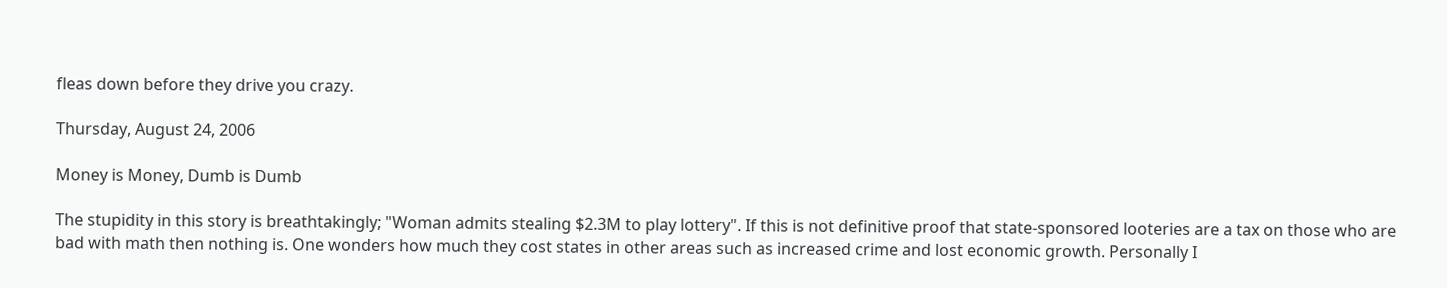fleas down before they drive you crazy.

Thursday, August 24, 2006

Money is Money, Dumb is Dumb

The stupidity in this story is breathtakingly; "Woman admits stealing $2.3M to play lottery". If this is not definitive proof that state-sponsored looteries are a tax on those who are bad with math then nothing is. One wonders how much they cost states in other areas such as increased crime and lost economic growth. Personally I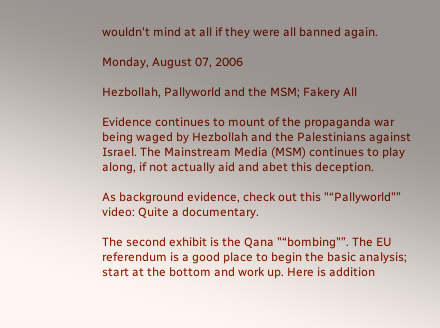wouldn't mind at all if they were all banned again.

Monday, August 07, 2006

Hezbollah, Pallyworld and the MSM; Fakery All

Evidence continues to mount of the propaganda war being waged by Hezbollah and the Palestinians against Israel. The Mainstream Media (MSM) continues to play along, if not actually aid and abet this deception.

As background evidence, check out this "“Pallyworld"” video: Quite a documentary.

The second exhibit is the Qana "“bombing"”. The EU referendum is a good place to begin the basic analysis; start at the bottom and work up. Here is addition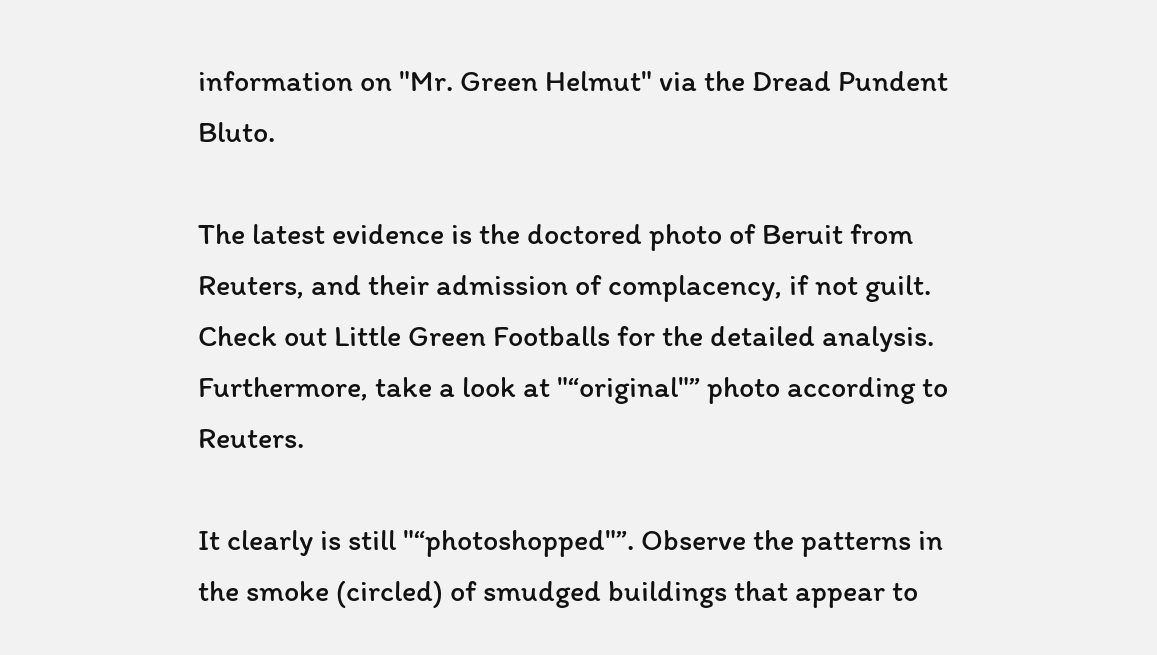information on "Mr. Green Helmut" via the Dread Pundent Bluto.

The latest evidence is the doctored photo of Beruit from Reuters, and their admission of complacency, if not guilt. Check out Little Green Footballs for the detailed analysis. Furthermore, take a look at "“original"” photo according to Reuters.

It clearly is still "“photoshopped"”. Observe the patterns in the smoke (circled) of smudged buildings that appear to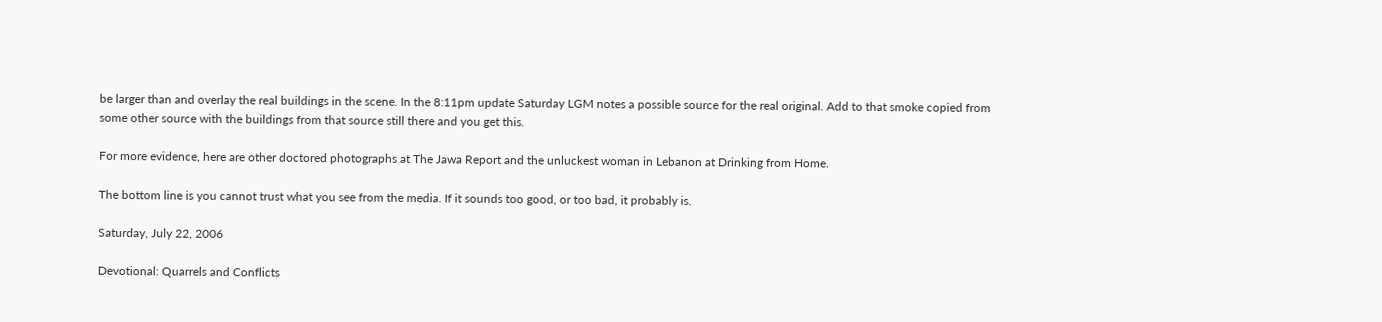be larger than and overlay the real buildings in the scene. In the 8:11pm update Saturday LGM notes a possible source for the real original. Add to that smoke copied from some other source with the buildings from that source still there and you get this.

For more evidence, here are other doctored photographs at The Jawa Report and the unluckest woman in Lebanon at Drinking from Home.

The bottom line is you cannot trust what you see from the media. If it sounds too good, or too bad, it probably is.

Saturday, July 22, 2006

Devotional: Quarrels and Conflicts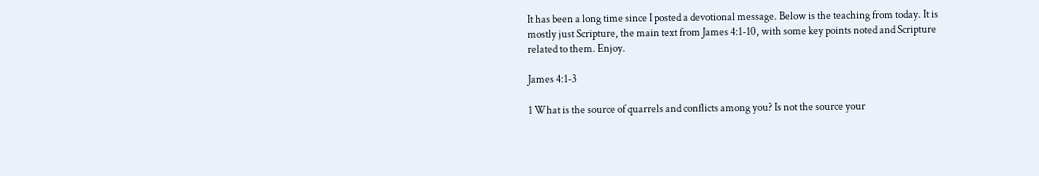It has been a long time since I posted a devotional message. Below is the teaching from today. It is mostly just Scripture, the main text from James 4:1-10, with some key points noted and Scripture related to them. Enjoy.

James 4:1-3

1 What is the source of quarrels and conflicts among you? Is not the source your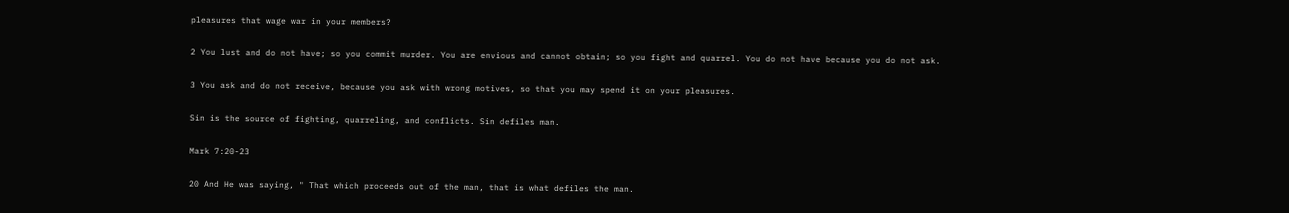pleasures that wage war in your members?

2 You lust and do not have; so you commit murder. You are envious and cannot obtain; so you fight and quarrel. You do not have because you do not ask.

3 You ask and do not receive, because you ask with wrong motives, so that you may spend it on your pleasures.

Sin is the source of fighting, quarreling, and conflicts. Sin defiles man.

Mark 7:20-23

20 And He was saying, " That which proceeds out of the man, that is what defiles the man.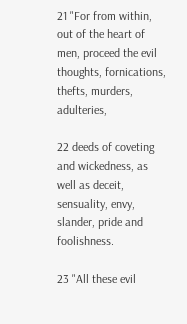21 "For from within, out of the heart of men, proceed the evil thoughts, fornications, thefts, murders, adulteries,

22 deeds of coveting and wickedness, as well as deceit, sensuality, envy, slander, pride and foolishness.

23 "All these evil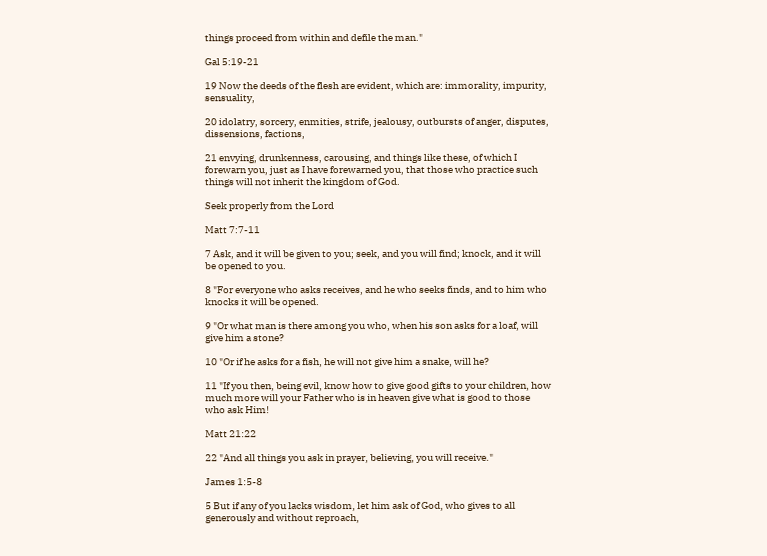things proceed from within and defile the man."

Gal 5:19-21

19 Now the deeds of the flesh are evident, which are: immorality, impurity, sensuality,

20 idolatry, sorcery, enmities, strife, jealousy, outbursts of anger, disputes, dissensions, factions,

21 envying, drunkenness, carousing, and things like these, of which I forewarn you, just as I have forewarned you, that those who practice such things will not inherit the kingdom of God.

Seek properly from the Lord

Matt 7:7-11

7 Ask, and it will be given to you; seek, and you will find; knock, and it will be opened to you.

8 "For everyone who asks receives, and he who seeks finds, and to him who knocks it will be opened.

9 "Or what man is there among you who, when his son asks for a loaf, will give him a stone?

10 "Or if he asks for a fish, he will not give him a snake, will he?

11 "If you then, being evil, know how to give good gifts to your children, how much more will your Father who is in heaven give what is good to those who ask Him!

Matt 21:22

22 "And all things you ask in prayer, believing, you will receive."

James 1:5-8

5 But if any of you lacks wisdom, let him ask of God, who gives to all generously and without reproach,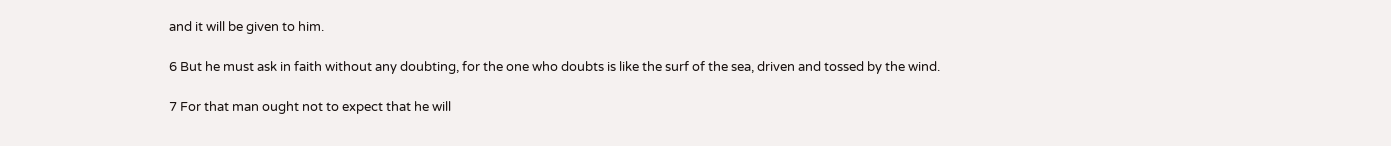and it will be given to him.

6 But he must ask in faith without any doubting, for the one who doubts is like the surf of the sea, driven and tossed by the wind.

7 For that man ought not to expect that he will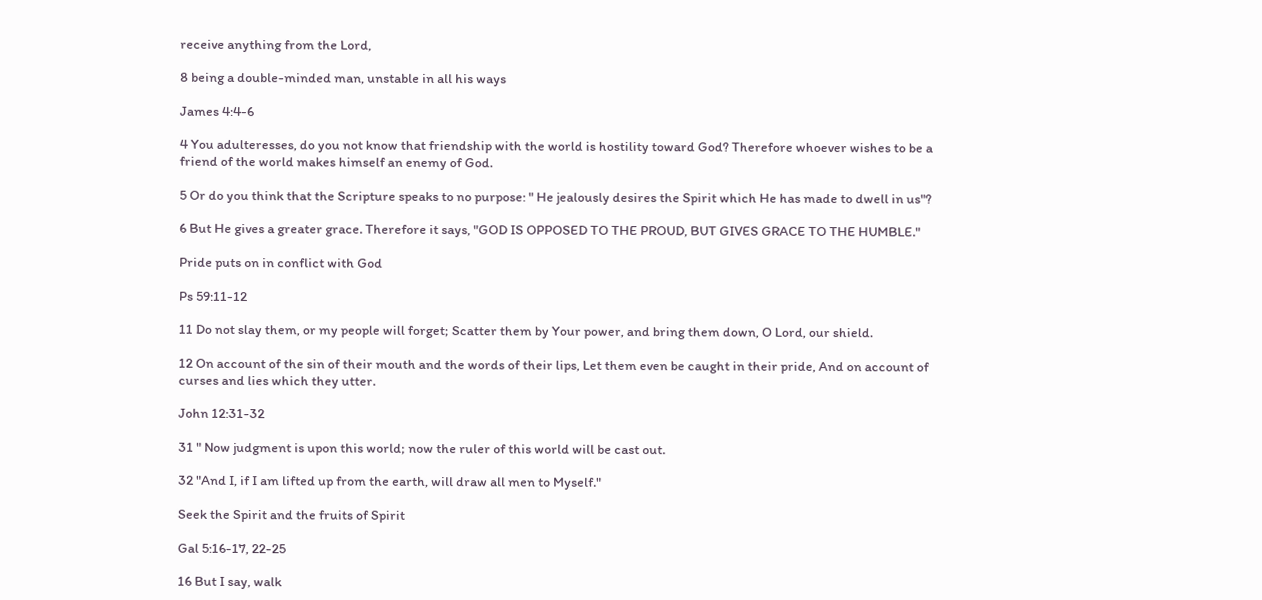receive anything from the Lord,

8 being a double-minded man, unstable in all his ways

James 4:4-6

4 You adulteresses, do you not know that friendship with the world is hostility toward God? Therefore whoever wishes to be a friend of the world makes himself an enemy of God.

5 Or do you think that the Scripture speaks to no purpose: " He jealously desires the Spirit which He has made to dwell in us"?

6 But He gives a greater grace. Therefore it says, "GOD IS OPPOSED TO THE PROUD, BUT GIVES GRACE TO THE HUMBLE."

Pride puts on in conflict with God

Ps 59:11-12

11 Do not slay them, or my people will forget; Scatter them by Your power, and bring them down, O Lord, our shield.

12 On account of the sin of their mouth and the words of their lips, Let them even be caught in their pride, And on account of curses and lies which they utter.

John 12:31-32

31 " Now judgment is upon this world; now the ruler of this world will be cast out.

32 "And I, if I am lifted up from the earth, will draw all men to Myself."

Seek the Spirit and the fruits of Spirit

Gal 5:16-17, 22-25

16 But I say, walk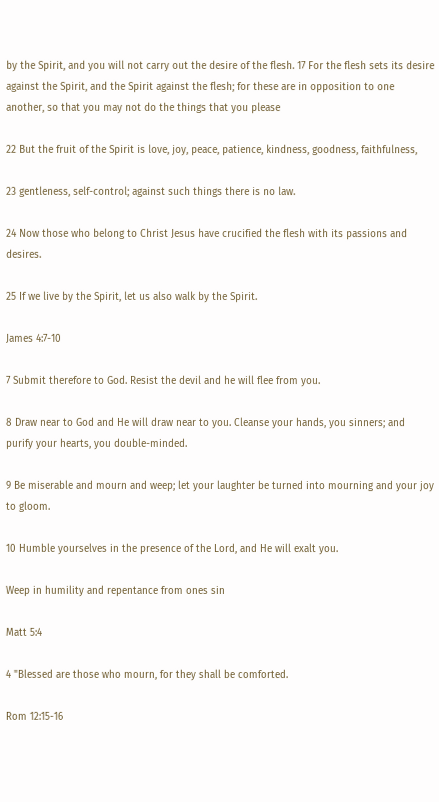by the Spirit, and you will not carry out the desire of the flesh. 17 For the flesh sets its desire against the Spirit, and the Spirit against the flesh; for these are in opposition to one another, so that you may not do the things that you please

22 But the fruit of the Spirit is love, joy, peace, patience, kindness, goodness, faithfulness,

23 gentleness, self-control; against such things there is no law.

24 Now those who belong to Christ Jesus have crucified the flesh with its passions and desires.

25 If we live by the Spirit, let us also walk by the Spirit.

James 4:7-10

7 Submit therefore to God. Resist the devil and he will flee from you.

8 Draw near to God and He will draw near to you. Cleanse your hands, you sinners; and purify your hearts, you double-minded.

9 Be miserable and mourn and weep; let your laughter be turned into mourning and your joy to gloom.

10 Humble yourselves in the presence of the Lord, and He will exalt you.

Weep in humility and repentance from ones sin

Matt 5:4

4 "Blessed are those who mourn, for they shall be comforted.

Rom 12:15-16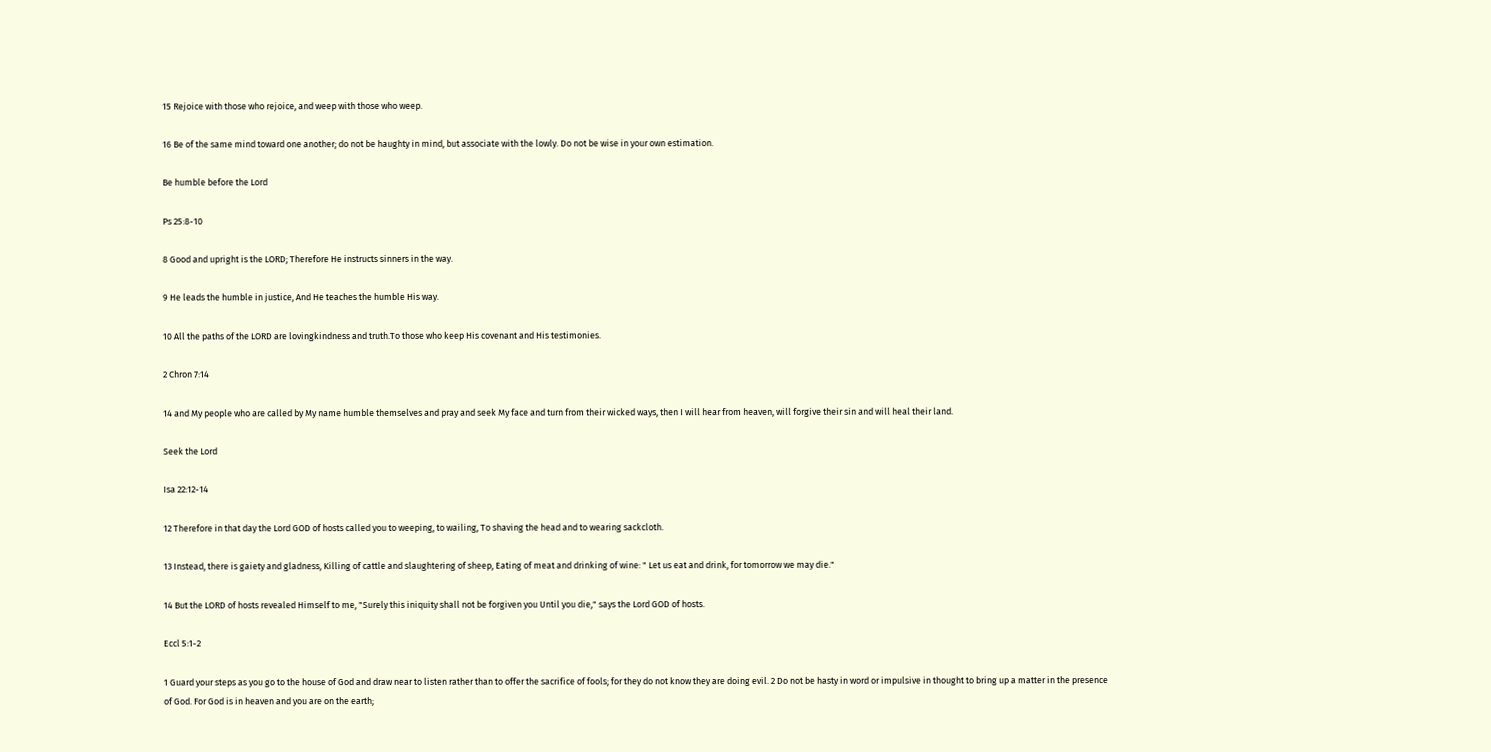15 Rejoice with those who rejoice, and weep with those who weep.

16 Be of the same mind toward one another; do not be haughty in mind, but associate with the lowly. Do not be wise in your own estimation.

Be humble before the Lord

Ps 25:8-10

8 Good and upright is the LORD; Therefore He instructs sinners in the way.

9 He leads the humble in justice, And He teaches the humble His way.

10 All the paths of the LORD are lovingkindness and truth.To those who keep His covenant and His testimonies.

2 Chron 7:14

14 and My people who are called by My name humble themselves and pray and seek My face and turn from their wicked ways, then I will hear from heaven, will forgive their sin and will heal their land.

Seek the Lord

Isa 22:12-14

12 Therefore in that day the Lord GOD of hosts called you to weeping, to wailing, To shaving the head and to wearing sackcloth.

13 Instead, there is gaiety and gladness, Killing of cattle and slaughtering of sheep, Eating of meat and drinking of wine: " Let us eat and drink, for tomorrow we may die."

14 But the LORD of hosts revealed Himself to me, "Surely this iniquity shall not be forgiven you Until you die," says the Lord GOD of hosts.

Eccl 5:1-2

1 Guard your steps as you go to the house of God and draw near to listen rather than to offer the sacrifice of fools; for they do not know they are doing evil. 2 Do not be hasty in word or impulsive in thought to bring up a matter in the presence of God. For God is in heaven and you are on the earth;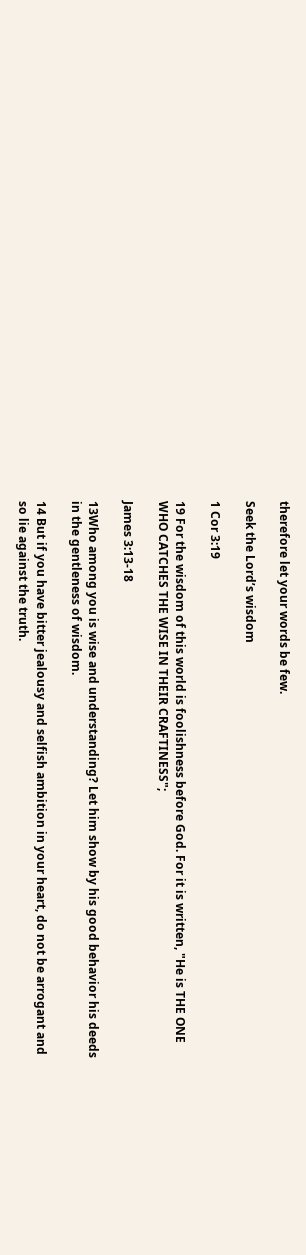therefore let your words be few.

Seek the Lord’s wisdom

1 Cor 3:19

19 For the wisdom of this world is foolishness before God. For it is written, "He is THE ONE WHO CATCHES THE WISE IN THEIR CRAFTINESS";

James 3:13-18

13Who among you is wise and understanding? Let him show by his good behavior his deeds in the gentleness of wisdom.

14 But if you have bitter jealousy and selfish ambition in your heart, do not be arrogant and so lie against the truth.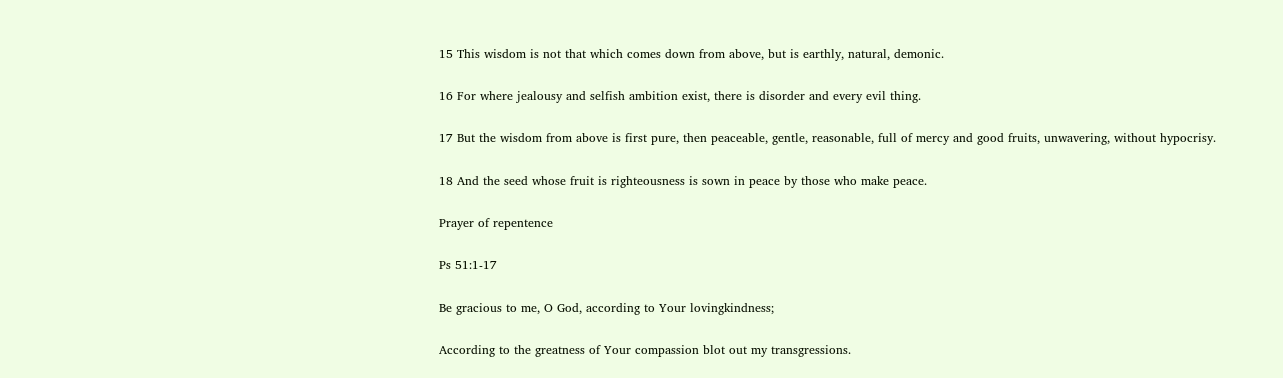15 This wisdom is not that which comes down from above, but is earthly, natural, demonic.

16 For where jealousy and selfish ambition exist, there is disorder and every evil thing.

17 But the wisdom from above is first pure, then peaceable, gentle, reasonable, full of mercy and good fruits, unwavering, without hypocrisy.

18 And the seed whose fruit is righteousness is sown in peace by those who make peace.

Prayer of repentence

Ps 51:1-17

Be gracious to me, O God, according to Your lovingkindness;

According to the greatness of Your compassion blot out my transgressions.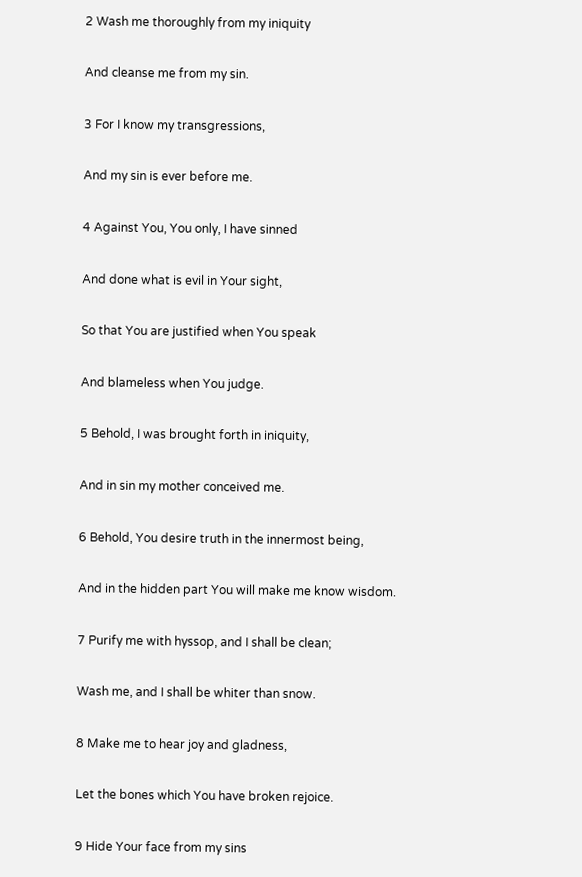2 Wash me thoroughly from my iniquity

And cleanse me from my sin.

3 For I know my transgressions,

And my sin is ever before me.

4 Against You, You only, I have sinned

And done what is evil in Your sight,

So that You are justified when You speak

And blameless when You judge.

5 Behold, I was brought forth in iniquity,

And in sin my mother conceived me.

6 Behold, You desire truth in the innermost being,

And in the hidden part You will make me know wisdom.

7 Purify me with hyssop, and I shall be clean;

Wash me, and I shall be whiter than snow.

8 Make me to hear joy and gladness,

Let the bones which You have broken rejoice.

9 Hide Your face from my sins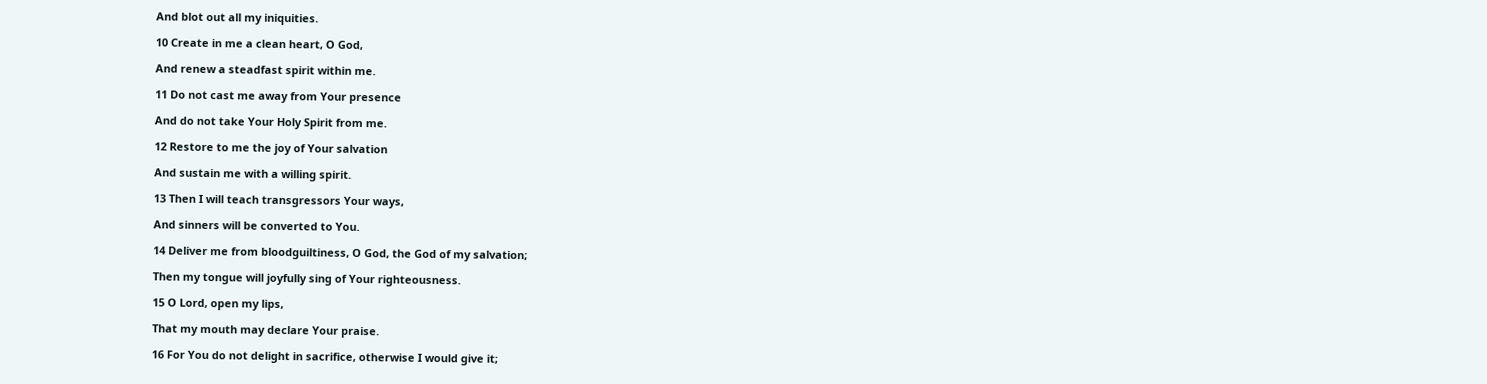And blot out all my iniquities.

10 Create in me a clean heart, O God,

And renew a steadfast spirit within me.

11 Do not cast me away from Your presence

And do not take Your Holy Spirit from me.

12 Restore to me the joy of Your salvation

And sustain me with a willing spirit.

13 Then I will teach transgressors Your ways,

And sinners will be converted to You.

14 Deliver me from bloodguiltiness, O God, the God of my salvation;

Then my tongue will joyfully sing of Your righteousness.

15 O Lord, open my lips,

That my mouth may declare Your praise.

16 For You do not delight in sacrifice, otherwise I would give it;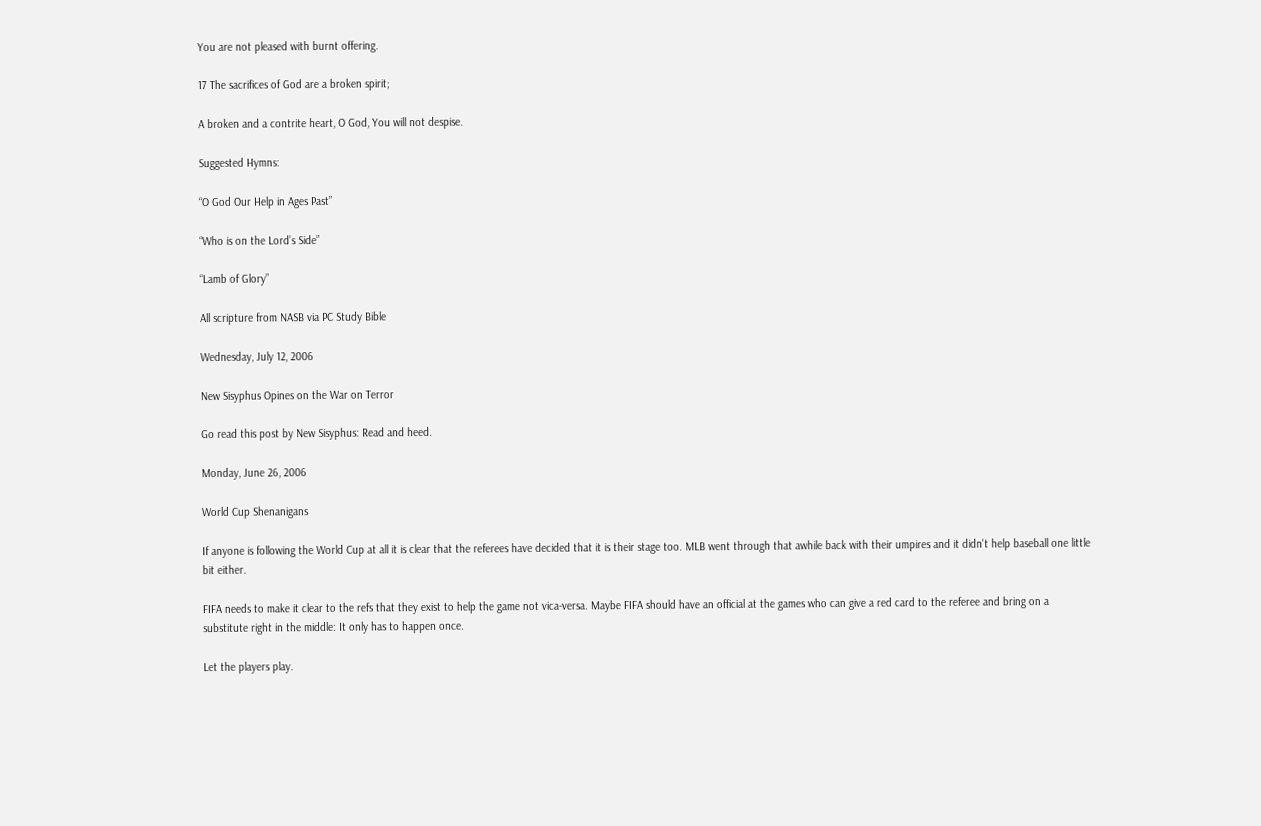You are not pleased with burnt offering.

17 The sacrifices of God are a broken spirit;

A broken and a contrite heart, O God, You will not despise.

Suggested Hymns:

“O God Our Help in Ages Past”

“Who is on the Lord’s Side”

“Lamb of Glory”

All scripture from NASB via PC Study Bible

Wednesday, July 12, 2006

New Sisyphus Opines on the War on Terror

Go read this post by New Sisyphus: Read and heed.

Monday, June 26, 2006

World Cup Shenanigans

If anyone is following the World Cup at all it is clear that the referees have decided that it is their stage too. MLB went through that awhile back with their umpires and it didn't help baseball one little bit either.

FIFA needs to make it clear to the refs that they exist to help the game not vica-versa. Maybe FIFA should have an official at the games who can give a red card to the referee and bring on a substitute right in the middle: It only has to happen once.

Let the players play.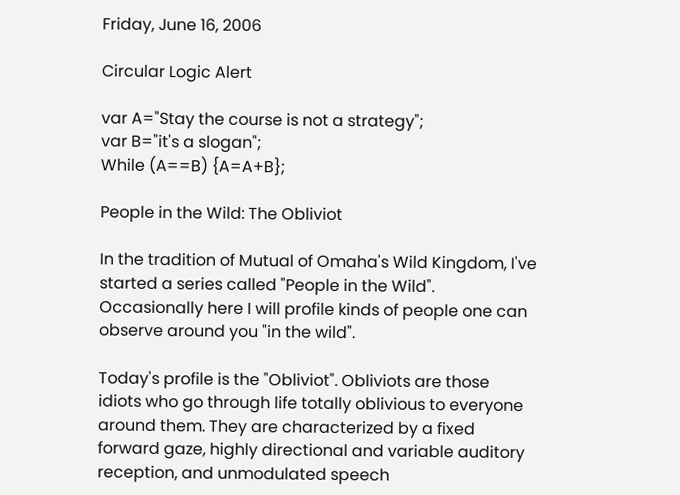Friday, June 16, 2006

Circular Logic Alert

var A="Stay the course is not a strategy";
var B="it's a slogan";
While (A==B) {A=A+B};

People in the Wild: The Obliviot

In the tradition of Mutual of Omaha's Wild Kingdom, I've started a series called "People in the Wild". Occasionally here I will profile kinds of people one can observe around you "in the wild".

Today's profile is the "Obliviot". Obliviots are those idiots who go through life totally oblivious to everyone around them. They are characterized by a fixed forward gaze, highly directional and variable auditory reception, and unmodulated speech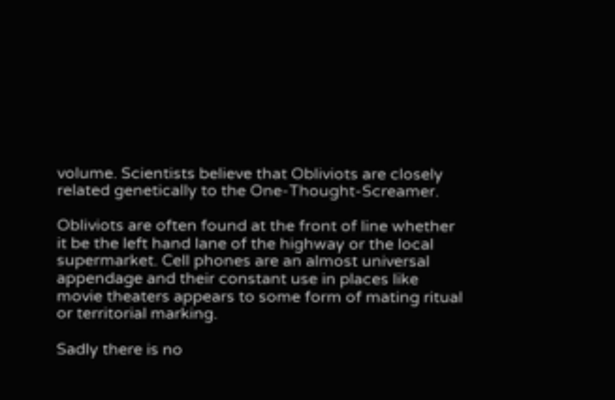volume. Scientists believe that Obliviots are closely related genetically to the One-Thought-Screamer.

Obliviots are often found at the front of line whether it be the left hand lane of the highway or the local supermarket. Cell phones are an almost universal appendage and their constant use in places like movie theaters appears to some form of mating ritual or territorial marking.

Sadly there is no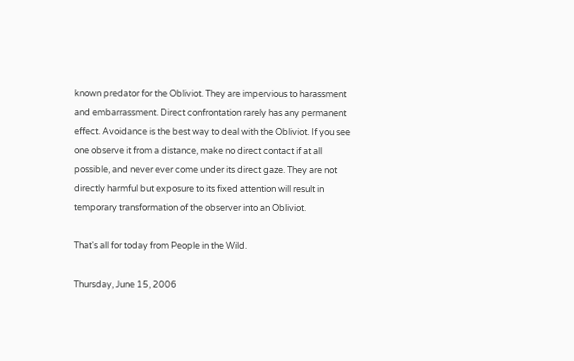known predator for the Obliviot. They are impervious to harassment and embarrassment. Direct confrontation rarely has any permanent effect. Avoidance is the best way to deal with the Obliviot. If you see one observe it from a distance, make no direct contact if at all possible, and never ever come under its direct gaze. They are not directly harmful but exposure to its fixed attention will result in temporary transformation of the observer into an Obliviot.

That's all for today from People in the Wild.

Thursday, June 15, 2006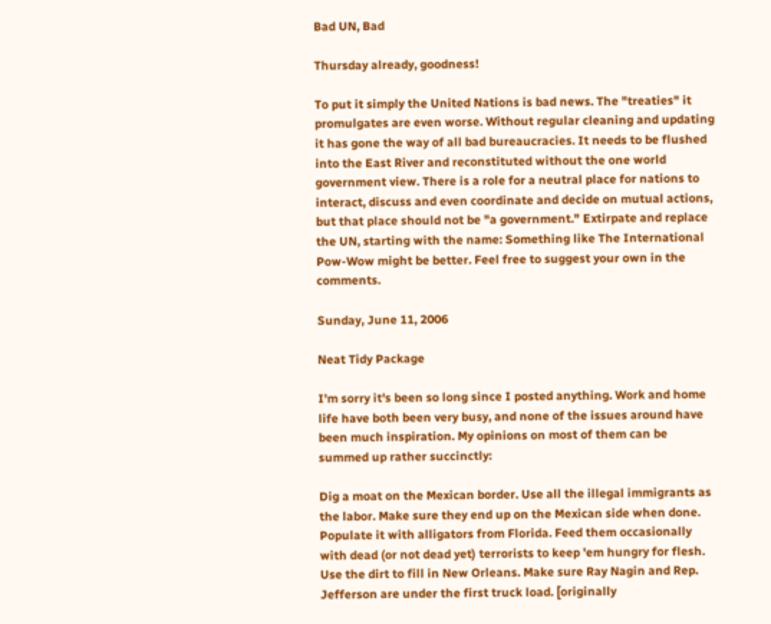Bad UN, Bad

Thursday already, goodness!

To put it simply the United Nations is bad news. The "treaties" it promulgates are even worse. Without regular cleaning and updating it has gone the way of all bad bureaucracies. It needs to be flushed into the East River and reconstituted without the one world government view. There is a role for a neutral place for nations to interact, discuss and even coordinate and decide on mutual actions, but that place should not be "a government." Extirpate and replace the UN, starting with the name: Something like The International Pow-Wow might be better. Feel free to suggest your own in the comments.

Sunday, June 11, 2006

Neat Tidy Package

I'm sorry it's been so long since I posted anything. Work and home life have both been very busy, and none of the issues around have been much inspiration. My opinions on most of them can be summed up rather succinctly:

Dig a moat on the Mexican border. Use all the illegal immigrants as the labor. Make sure they end up on the Mexican side when done. Populate it with alligators from Florida. Feed them occasionally with dead (or not dead yet) terrorists to keep 'em hungry for flesh. Use the dirt to fill in New Orleans. Make sure Ray Nagin and Rep. Jefferson are under the first truck load. [originally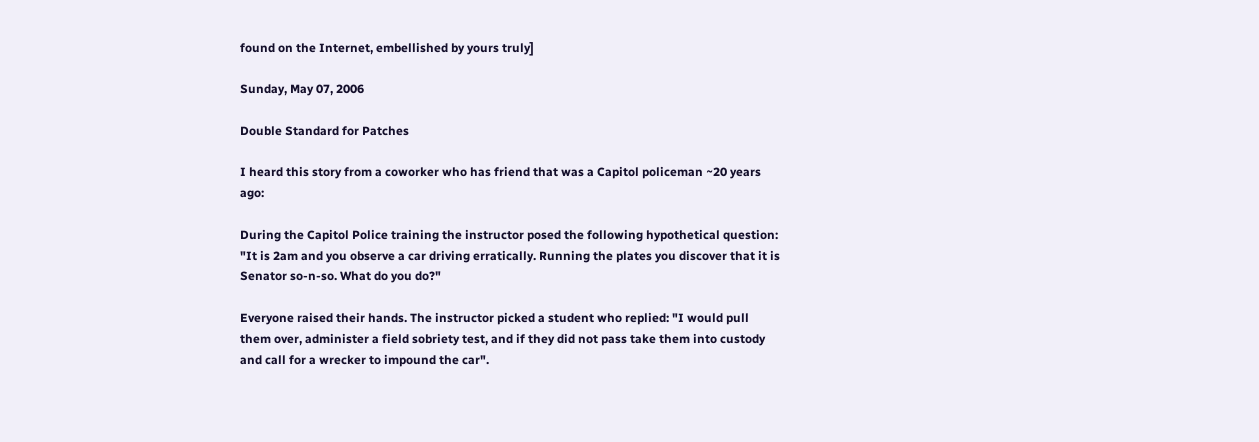found on the Internet, embellished by yours truly]

Sunday, May 07, 2006

Double Standard for Patches

I heard this story from a coworker who has friend that was a Capitol policeman ~20 years ago:

During the Capitol Police training the instructor posed the following hypothetical question: "It is 2am and you observe a car driving erratically. Running the plates you discover that it is Senator so-n-so. What do you do?"

Everyone raised their hands. The instructor picked a student who replied: "I would pull them over, administer a field sobriety test, and if they did not pass take them into custody and call for a wrecker to impound the car".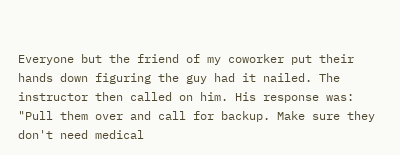Everyone but the friend of my coworker put their hands down figuring the guy had it nailed. The instructor then called on him. His response was: "Pull them over and call for backup. Make sure they don't need medical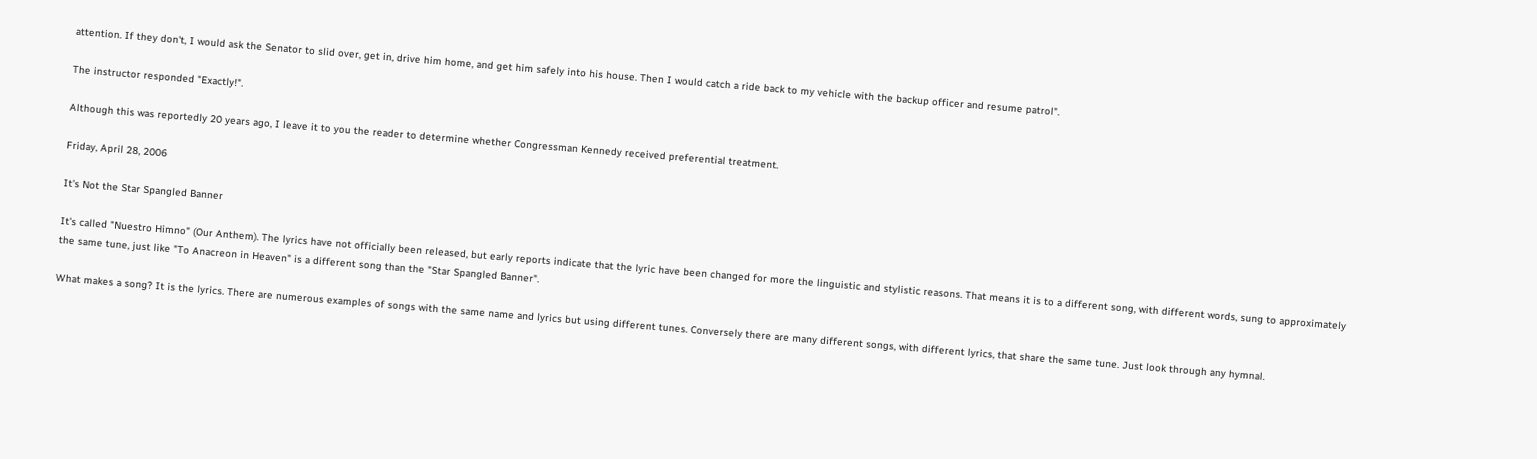attention. If they don't, I would ask the Senator to slid over, get in, drive him home, and get him safely into his house. Then I would catch a ride back to my vehicle with the backup officer and resume patrol".

The instructor responded "Exactly!".

Although this was reportedly 20 years ago, I leave it to you the reader to determine whether Congressman Kennedy received preferential treatment.

Friday, April 28, 2006

It's Not the Star Spangled Banner

It's called "Nuestro Himno" (Our Anthem). The lyrics have not officially been released, but early reports indicate that the lyric have been changed for more the linguistic and stylistic reasons. That means it is to a different song, with different words, sung to approximately the same tune, just like "To Anacreon in Heaven" is a different song than the "Star Spangled Banner".

What makes a song? It is the lyrics. There are numerous examples of songs with the same name and lyrics but using different tunes. Conversely there are many different songs, with different lyrics, that share the same tune. Just look through any hymnal.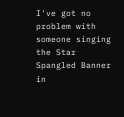I've got no problem with someone singing the Star Spangled Banner in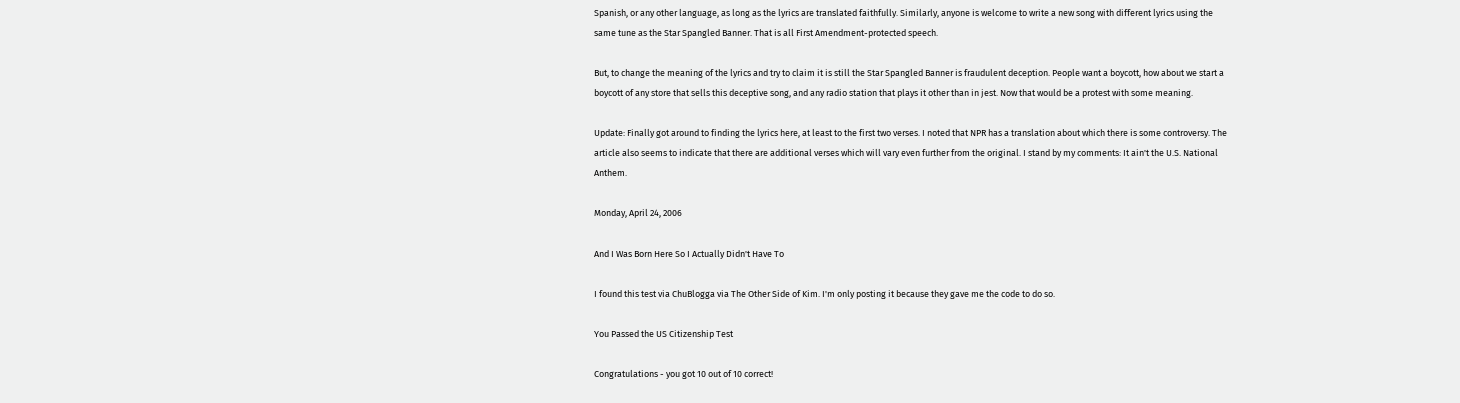Spanish, or any other language, as long as the lyrics are translated faithfully. Similarly, anyone is welcome to write a new song with different lyrics using the same tune as the Star Spangled Banner. That is all First Amendment-protected speech.

But, to change the meaning of the lyrics and try to claim it is still the Star Spangled Banner is fraudulent deception. People want a boycott, how about we start a boycott of any store that sells this deceptive song, and any radio station that plays it other than in jest. Now that would be a protest with some meaning.

Update: Finally got around to finding the lyrics here, at least to the first two verses. I noted that NPR has a translation about which there is some controversy. The article also seems to indicate that there are additional verses which will vary even further from the original. I stand by my comments: It ain't the U.S. National Anthem.

Monday, April 24, 2006

And I Was Born Here So I Actually Didn't Have To

I found this test via ChuBlogga via The Other Side of Kim. I'm only posting it because they gave me the code to do so.

You Passed the US Citizenship Test

Congratulations - you got 10 out of 10 correct!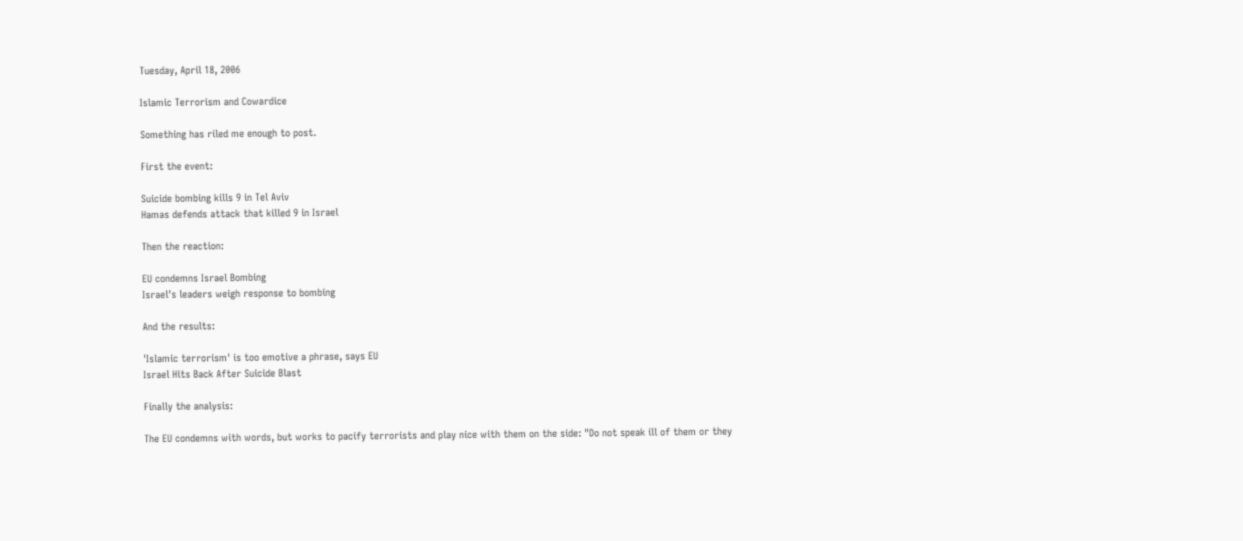Tuesday, April 18, 2006

Islamic Terrorism and Cowardice

Something has riled me enough to post.

First the event:

Suicide bombing kills 9 in Tel Aviv
Hamas defends attack that killed 9 in Israel

Then the reaction:

EU condemns Israel Bombing
Israel's leaders weigh response to bombing

And the results:

'Islamic terrorism' is too emotive a phrase, says EU
Israel Hits Back After Suicide Blast

Finally the analysis:

The EU condemns with words, but works to pacify terrorists and play nice with them on the side: "Do not speak ill of them or they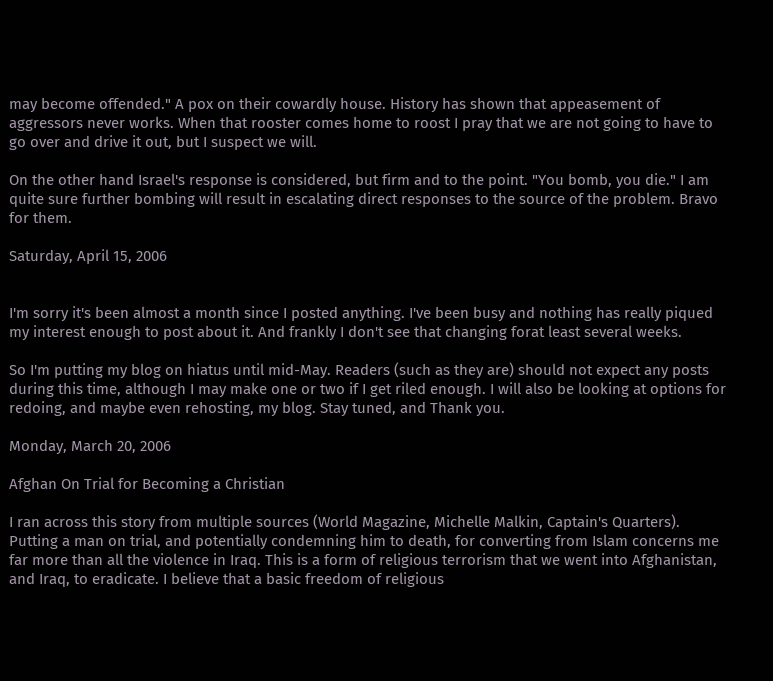may become offended." A pox on their cowardly house. History has shown that appeasement of aggressors never works. When that rooster comes home to roost I pray that we are not going to have to go over and drive it out, but I suspect we will.

On the other hand Israel's response is considered, but firm and to the point. "You bomb, you die." I am quite sure further bombing will result in escalating direct responses to the source of the problem. Bravo for them.

Saturday, April 15, 2006


I'm sorry it's been almost a month since I posted anything. I've been busy and nothing has really piqued my interest enough to post about it. And frankly I don't see that changing forat least several weeks.

So I'm putting my blog on hiatus until mid-May. Readers (such as they are) should not expect any posts during this time, although I may make one or two if I get riled enough. I will also be looking at options for redoing, and maybe even rehosting, my blog. Stay tuned, and Thank you.

Monday, March 20, 2006

Afghan On Trial for Becoming a Christian

I ran across this story from multiple sources (World Magazine, Michelle Malkin, Captain's Quarters). Putting a man on trial, and potentially condemning him to death, for converting from Islam concerns me far more than all the violence in Iraq. This is a form of religious terrorism that we went into Afghanistan, and Iraq, to eradicate. I believe that a basic freedom of religious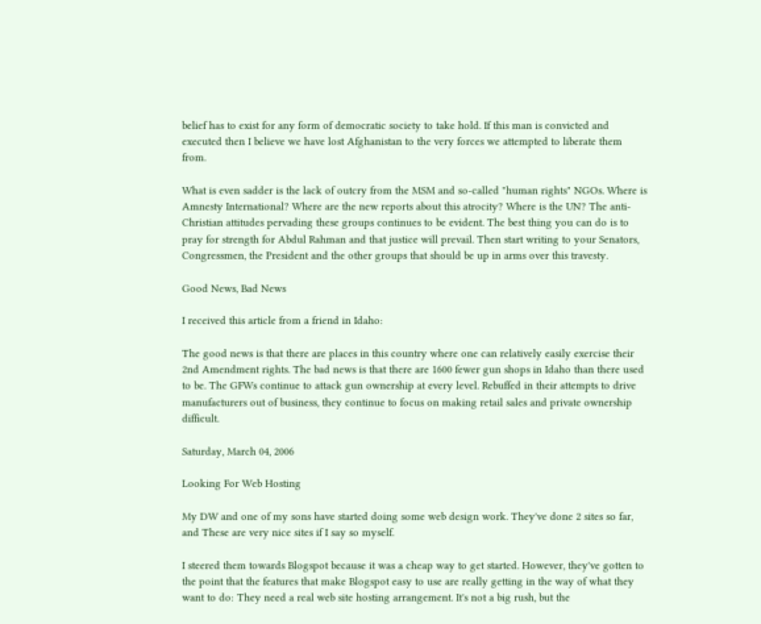belief has to exist for any form of democratic society to take hold. If this man is convicted and executed then I believe we have lost Afghanistan to the very forces we attempted to liberate them from.

What is even sadder is the lack of outcry from the MSM and so-called "human rights" NGOs. Where is Amnesty International? Where are the new reports about this atrocity? Where is the UN? The anti-Christian attitudes pervading these groups continues to be evident. The best thing you can do is to pray for strength for Abdul Rahman and that justice will prevail. Then start writing to your Senators, Congressmen, the President and the other groups that should be up in arms over this travesty.

Good News, Bad News

I received this article from a friend in Idaho:

The good news is that there are places in this country where one can relatively easily exercise their 2nd Amendment rights. The bad news is that there are 1600 fewer gun shops in Idaho than there used to be. The GFWs continue to attack gun ownership at every level. Rebuffed in their attempts to drive manufacturers out of business, they continue to focus on making retail sales and private ownership difficult.

Saturday, March 04, 2006

Looking For Web Hosting

My DW and one of my sons have started doing some web design work. They've done 2 sites so far, and These are very nice sites if I say so myself.

I steered them towards Blogspot because it was a cheap way to get started. However, they've gotten to the point that the features that make Blogspot easy to use are really getting in the way of what they want to do: They need a real web site hosting arrangement. It's not a big rush, but the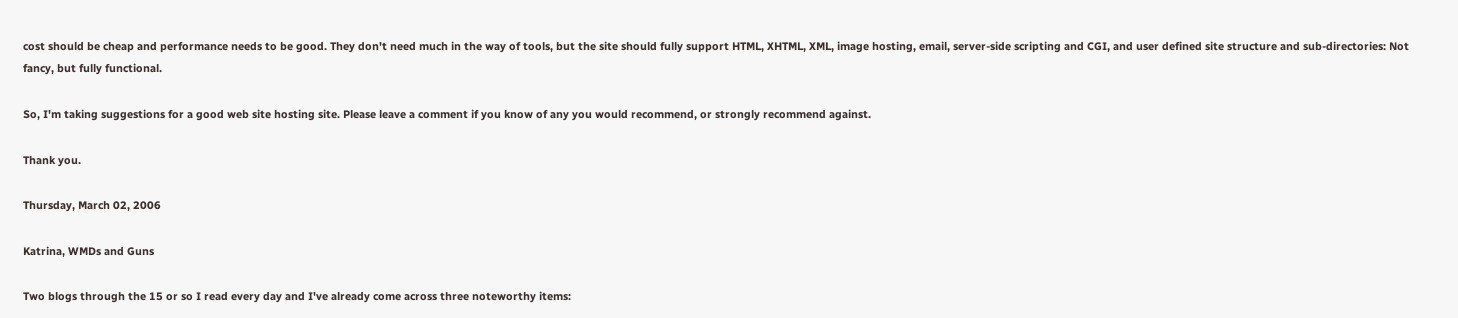cost should be cheap and performance needs to be good. They don't need much in the way of tools, but the site should fully support HTML, XHTML, XML, image hosting, email, server-side scripting and CGI, and user defined site structure and sub-directories: Not fancy, but fully functional.

So, I'm taking suggestions for a good web site hosting site. Please leave a comment if you know of any you would recommend, or strongly recommend against.

Thank you.

Thursday, March 02, 2006

Katrina, WMDs and Guns

Two blogs through the 15 or so I read every day and I've already come across three noteworthy items: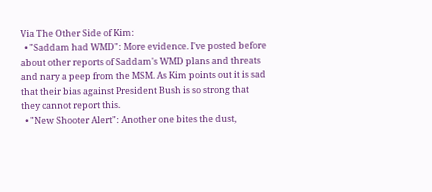Via The Other Side of Kim:
  • "Saddam had WMD": More evidence. I've posted before about other reports of Saddam's WMD plans and threats and nary a peep from the MSM. As Kim points out it is sad that their bias against President Bush is so strong that they cannot report this.
  • "New Shooter Alert": Another one bites the dust,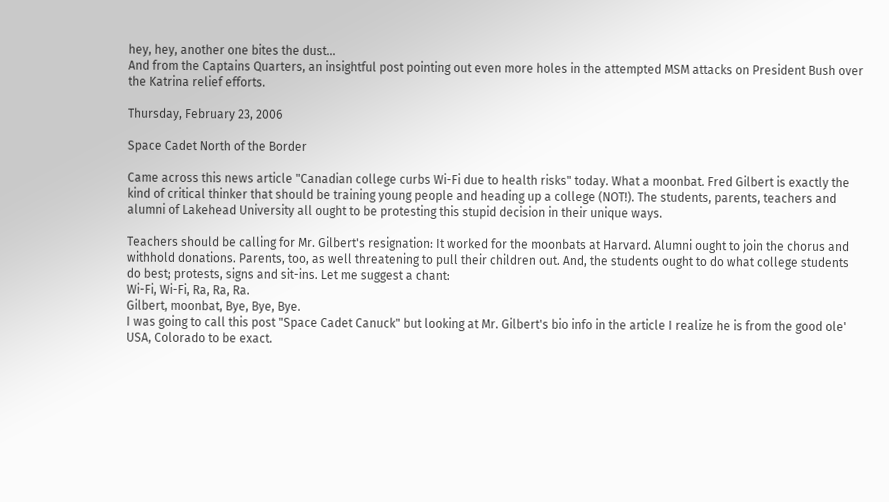hey, hey, another one bites the dust...
And from the Captains Quarters, an insightful post pointing out even more holes in the attempted MSM attacks on President Bush over the Katrina relief efforts.

Thursday, February 23, 2006

Space Cadet North of the Border

Came across this news article "Canadian college curbs Wi-Fi due to health risks" today. What a moonbat. Fred Gilbert is exactly the kind of critical thinker that should be training young people and heading up a college (NOT!). The students, parents, teachers and alumni of Lakehead University all ought to be protesting this stupid decision in their unique ways.

Teachers should be calling for Mr. Gilbert's resignation: It worked for the moonbats at Harvard. Alumni ought to join the chorus and withhold donations. Parents, too, as well threatening to pull their children out. And, the students ought to do what college students do best; protests, signs and sit-ins. Let me suggest a chant:
Wi-Fi, Wi-Fi, Ra, Ra, Ra.
Gilbert, moonbat, Bye, Bye, Bye.
I was going to call this post "Space Cadet Canuck" but looking at Mr. Gilbert's bio info in the article I realize he is from the good ole' USA, Colorado to be exact.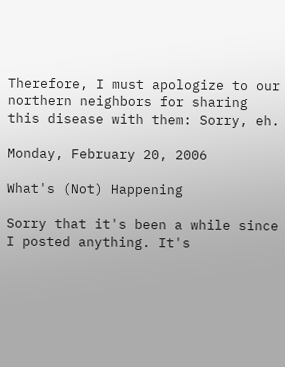Therefore, I must apologize to our northern neighbors for sharing this disease with them: Sorry, eh.

Monday, February 20, 2006

What's (Not) Happening

Sorry that it's been a while since I posted anything. It's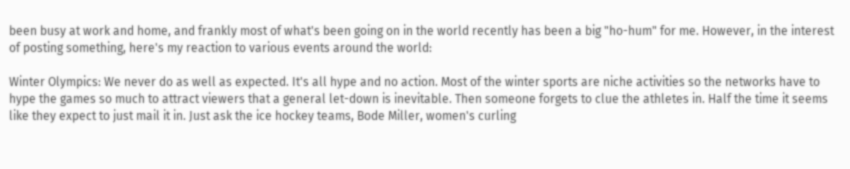been busy at work and home, and frankly most of what's been going on in the world recently has been a big "ho-hum" for me. However, in the interest of posting something, here's my reaction to various events around the world:

Winter Olympics: We never do as well as expected. It's all hype and no action. Most of the winter sports are niche activities so the networks have to hype the games so much to attract viewers that a general let-down is inevitable. Then someone forgets to clue the athletes in. Half the time it seems like they expect to just mail it in. Just ask the ice hockey teams, Bode Miller, women's curling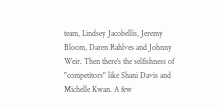team, Lindsey Jacobellis, Jeremy Bloom, Daren Rahlves and Johnny Weir. Then there's the selfishness of "competitors" like Shani Davis and Michelle Kwan. A few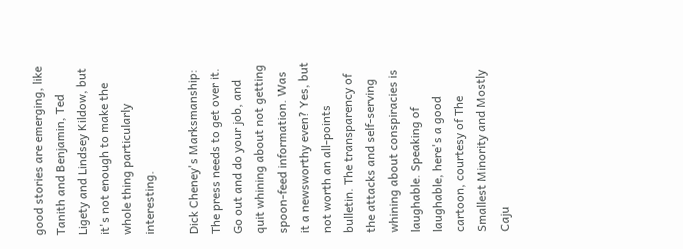good stories are emerging, like Tanith and Benjamin, Ted Ligety and Lindsey Kildow, but it's not enough to make the whole thing particularly interesting.

Dick Cheney's Marksmanship: The press needs to get over it. Go out and do your job, and quit whining about not getting spoon-feed information. Was it a newsworthy even? Yes, but not worth an all-points bulletin. The transparency of the attacks and self-serving whining about conspiracies is laughable. Speaking of laughable, here's a good cartoon, courtesy of The Smallest Minority and Mostly Caju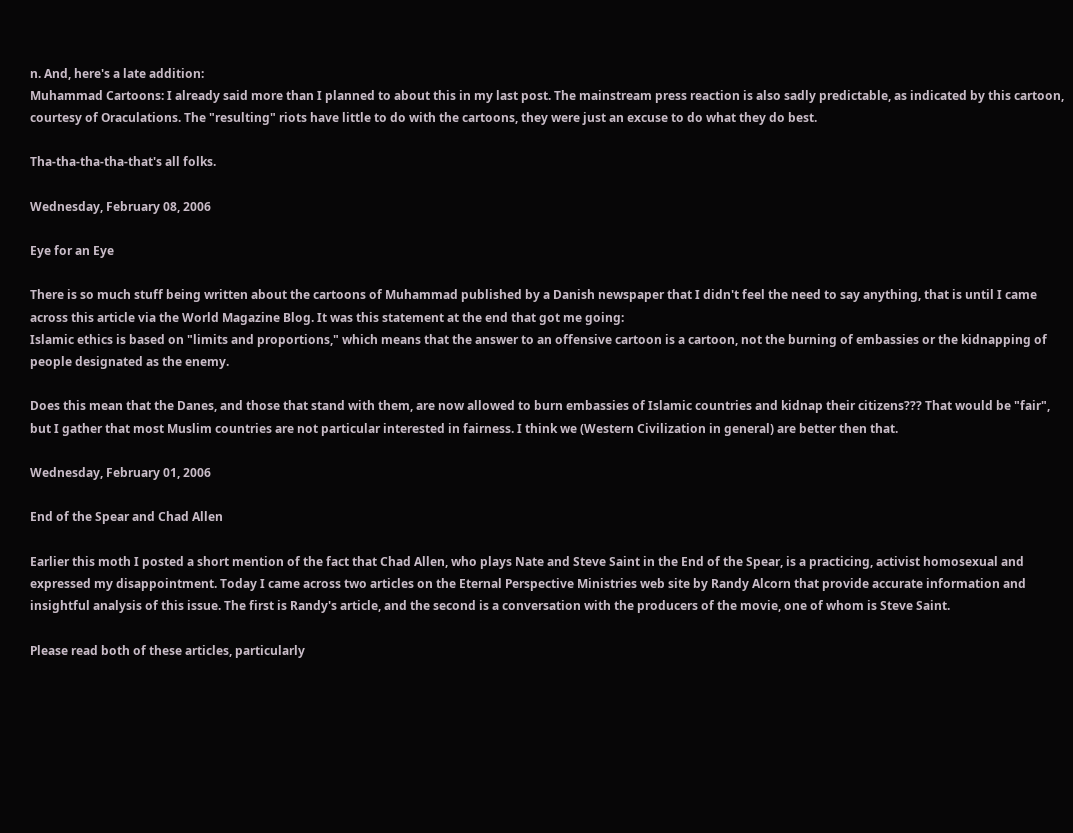n. And, here's a late addition:
Muhammad Cartoons: I already said more than I planned to about this in my last post. The mainstream press reaction is also sadly predictable, as indicated by this cartoon, courtesy of Oraculations. The "resulting" riots have little to do with the cartoons, they were just an excuse to do what they do best.

Tha-tha-tha-tha-that's all folks.

Wednesday, February 08, 2006

Eye for an Eye

There is so much stuff being written about the cartoons of Muhammad published by a Danish newspaper that I didn't feel the need to say anything, that is until I came across this article via the World Magazine Blog. It was this statement at the end that got me going:
Islamic ethics is based on "limits and proportions," which means that the answer to an offensive cartoon is a cartoon, not the burning of embassies or the kidnapping of people designated as the enemy.

Does this mean that the Danes, and those that stand with them, are now allowed to burn embassies of Islamic countries and kidnap their citizens??? That would be "fair", but I gather that most Muslim countries are not particular interested in fairness. I think we (Western Civilization in general) are better then that.

Wednesday, February 01, 2006

End of the Spear and Chad Allen

Earlier this moth I posted a short mention of the fact that Chad Allen, who plays Nate and Steve Saint in the End of the Spear, is a practicing, activist homosexual and expressed my disappointment. Today I came across two articles on the Eternal Perspective Ministries web site by Randy Alcorn that provide accurate information and insightful analysis of this issue. The first is Randy's article, and the second is a conversation with the producers of the movie, one of whom is Steve Saint.

Please read both of these articles, particularly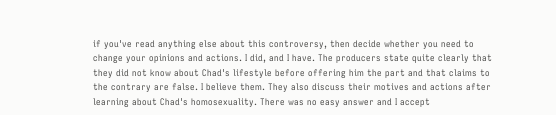if you've read anything else about this controversy, then decide whether you need to change your opinions and actions. I did, and I have. The producers state quite clearly that they did not know about Chad's lifestyle before offering him the part and that claims to the contrary are false. I believe them. They also discuss their motives and actions after learning about Chad's homosexuality. There was no easy answer and I accept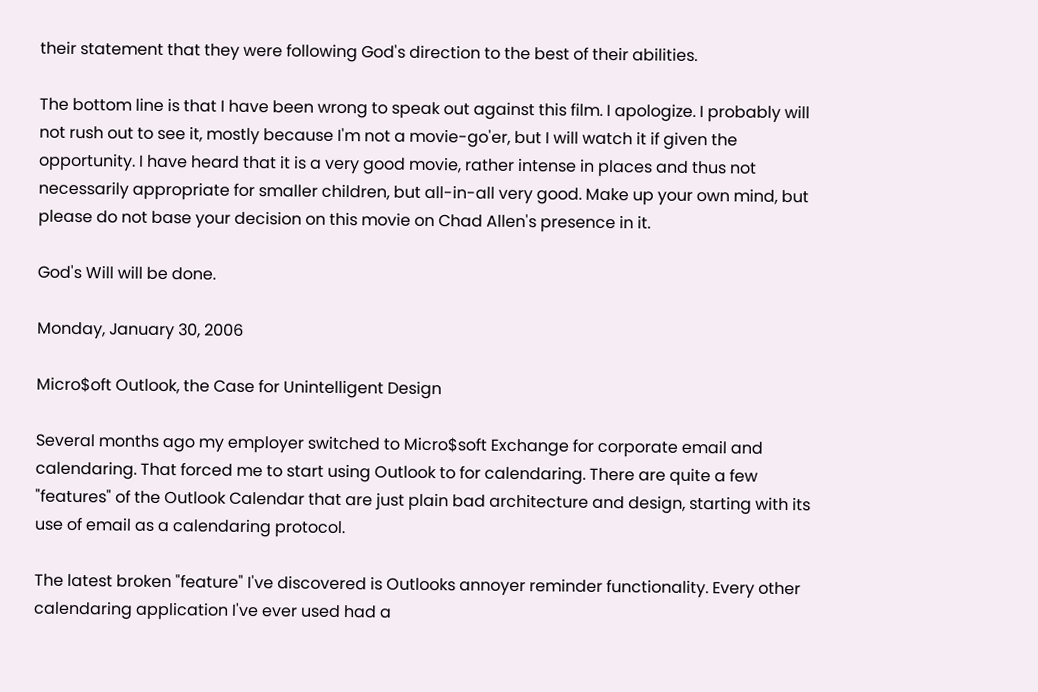their statement that they were following God's direction to the best of their abilities.

The bottom line is that I have been wrong to speak out against this film. I apologize. I probably will not rush out to see it, mostly because I'm not a movie-go'er, but I will watch it if given the opportunity. I have heard that it is a very good movie, rather intense in places and thus not necessarily appropriate for smaller children, but all-in-all very good. Make up your own mind, but please do not base your decision on this movie on Chad Allen's presence in it.

God's Will will be done.

Monday, January 30, 2006

Micro$oft Outlook, the Case for Unintelligent Design

Several months ago my employer switched to Micro$soft Exchange for corporate email and calendaring. That forced me to start using Outlook to for calendaring. There are quite a few "features" of the Outlook Calendar that are just plain bad architecture and design, starting with its use of email as a calendaring protocol.

The latest broken "feature" I've discovered is Outlooks annoyer reminder functionality. Every other calendaring application I've ever used had a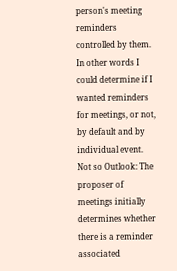person's meeting reminders controlled by them. In other words I could determine if I wanted reminders for meetings, or not, by default and by individual event. Not so Outlook: The proposer of meetings initially determines whether there is a reminder associated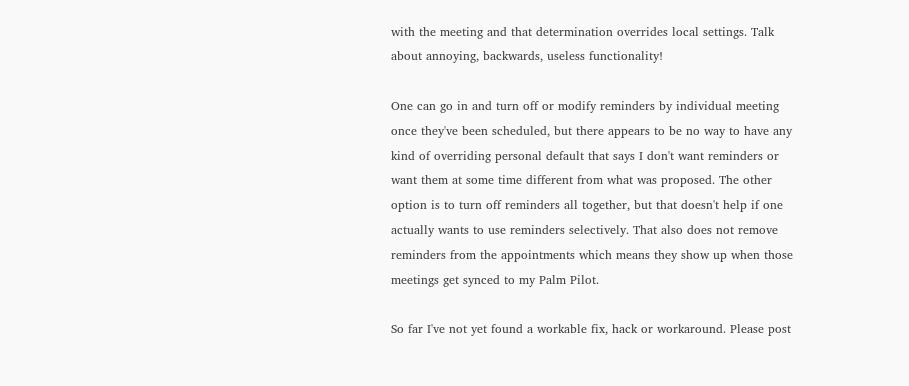with the meeting and that determination overrides local settings. Talk about annoying, backwards, useless functionality!

One can go in and turn off or modify reminders by individual meeting once they've been scheduled, but there appears to be no way to have any kind of overriding personal default that says I don't want reminders or want them at some time different from what was proposed. The other option is to turn off reminders all together, but that doesn't help if one actually wants to use reminders selectively. That also does not remove reminders from the appointments which means they show up when those meetings get synced to my Palm Pilot.

So far I've not yet found a workable fix, hack or workaround. Please post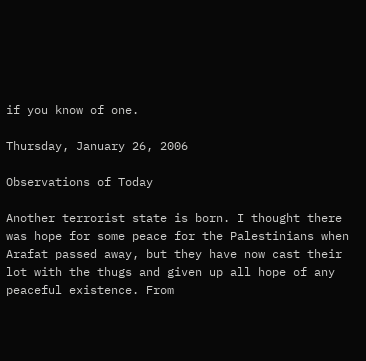if you know of one.

Thursday, January 26, 2006

Observations of Today

Another terrorist state is born. I thought there was hope for some peace for the Palestinians when Arafat passed away, but they have now cast their lot with the thugs and given up all hope of any peaceful existence. From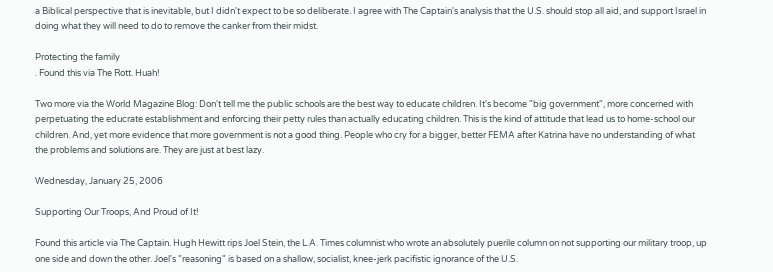a Biblical perspective that is inevitable, but I didn't expect to be so deliberate. I agree with The Captain's analysis that the U.S. should stop all aid, and support Israel in doing what they will need to do to remove the canker from their midst.

Protecting the family
. Found this via The Rott. Huah!

Two more via the World Magazine Blog: Don't tell me the public schools are the best way to educate children. It's become "big government", more concerned with perpetuating the educrate establishment and enforcing their petty rules than actually educating children. This is the kind of attitude that lead us to home-school our children. And, yet more evidence that more government is not a good thing. People who cry for a bigger, better FEMA after Katrina have no understanding of what the problems and solutions are. They are just at best lazy.

Wednesday, January 25, 2006

Supporting Our Troops, And Proud of It!

Found this article via The Captain. Hugh Hewitt rips Joel Stein, the L.A. Times columnist who wrote an absolutely puerile column on not supporting our military troop, up one side and down the other. Joel's "reasoning" is based on a shallow, socialist, knee-jerk pacifistic ignorance of the U.S.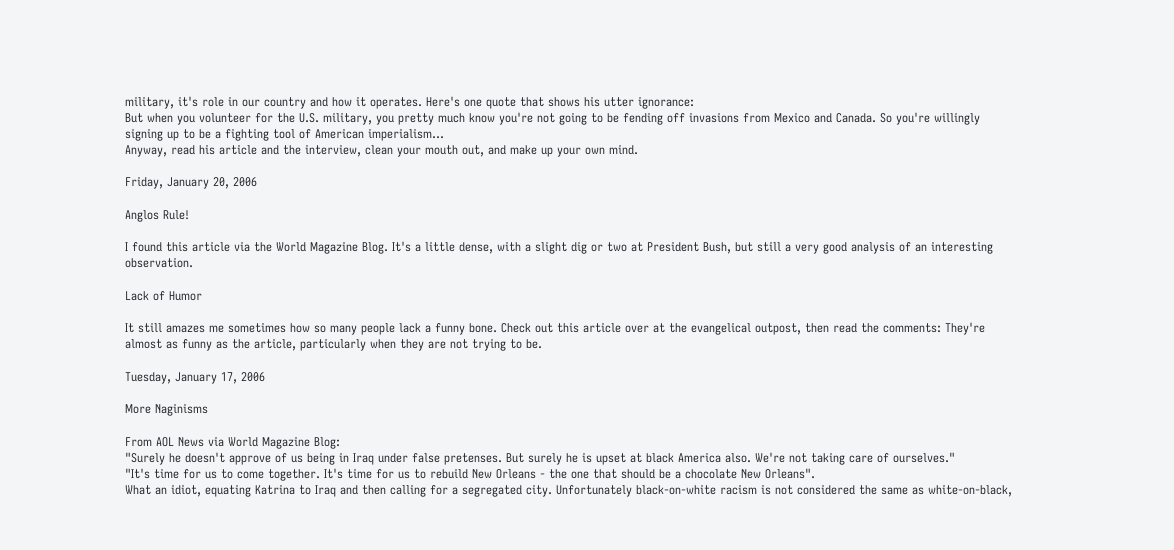military, it's role in our country and how it operates. Here's one quote that shows his utter ignorance:
But when you volunteer for the U.S. military, you pretty much know you're not going to be fending off invasions from Mexico and Canada. So you're willingly signing up to be a fighting tool of American imperialism...
Anyway, read his article and the interview, clean your mouth out, and make up your own mind.

Friday, January 20, 2006

Anglos Rule!

I found this article via the World Magazine Blog. It's a little dense, with a slight dig or two at President Bush, but still a very good analysis of an interesting observation.

Lack of Humor

It still amazes me sometimes how so many people lack a funny bone. Check out this article over at the evangelical outpost, then read the comments: They're almost as funny as the article, particularly when they are not trying to be.

Tuesday, January 17, 2006

More Naginisms

From AOL News via World Magazine Blog:
"Surely he doesn't approve of us being in Iraq under false pretenses. But surely he is upset at black America also. We're not taking care of ourselves."
"It's time for us to come together. It's time for us to rebuild New Orleans - the one that should be a chocolate New Orleans".
What an idiot, equating Katrina to Iraq and then calling for a segregated city. Unfortunately black-on-white racism is not considered the same as white-on-black,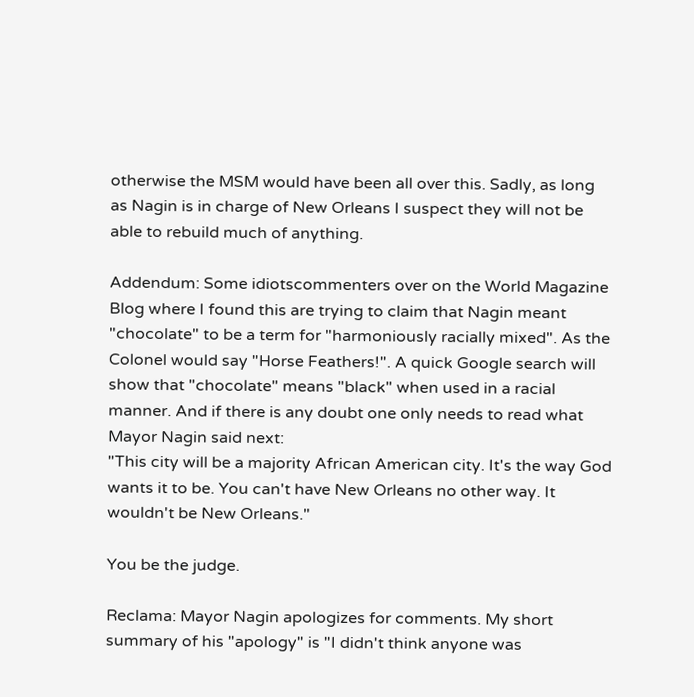otherwise the MSM would have been all over this. Sadly, as long as Nagin is in charge of New Orleans I suspect they will not be able to rebuild much of anything.

Addendum: Some idiotscommenters over on the World Magazine Blog where I found this are trying to claim that Nagin meant "chocolate" to be a term for "harmoniously racially mixed". As the Colonel would say "Horse Feathers!". A quick Google search will show that "chocolate" means "black" when used in a racial manner. And if there is any doubt one only needs to read what Mayor Nagin said next:
"This city will be a majority African American city. It's the way God wants it to be. You can't have New Orleans no other way. It wouldn't be New Orleans."

You be the judge.

Reclama: Mayor Nagin apologizes for comments. My short summary of his "apology" is "I didn't think anyone was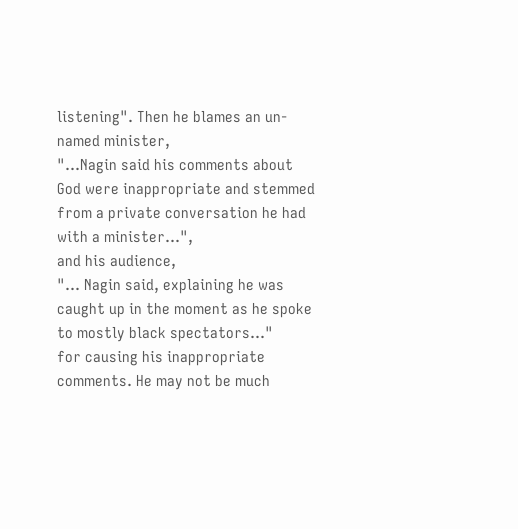listening". Then he blames an un-named minister,
"...Nagin said his comments about God were inappropriate and stemmed from a private conversation he had with a minister...",
and his audience,
"... Nagin said, explaining he was caught up in the moment as he spoke to mostly black spectators..."
for causing his inappropriate comments. He may not be much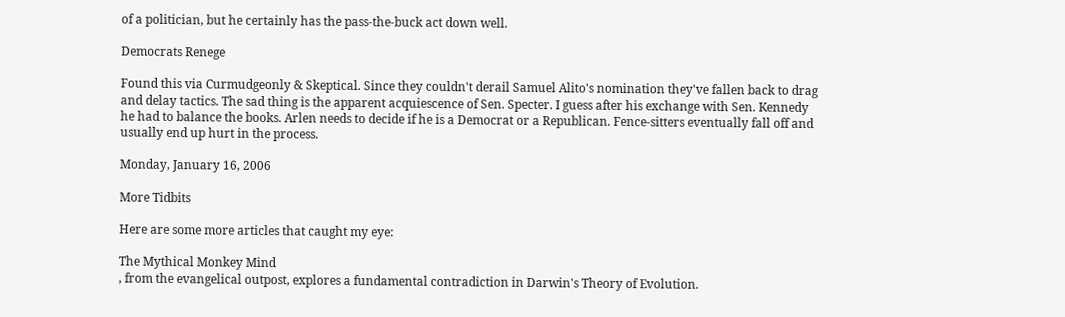of a politician, but he certainly has the pass-the-buck act down well.

Democrats Renege

Found this via Curmudgeonly & Skeptical. Since they couldn't derail Samuel Alito's nomination they've fallen back to drag and delay tactics. The sad thing is the apparent acquiescence of Sen. Specter. I guess after his exchange with Sen. Kennedy he had to balance the books. Arlen needs to decide if he is a Democrat or a Republican. Fence-sitters eventually fall off and usually end up hurt in the process.

Monday, January 16, 2006

More Tidbits

Here are some more articles that caught my eye:

The Mythical Monkey Mind
, from the evangelical outpost, explores a fundamental contradiction in Darwin's Theory of Evolution.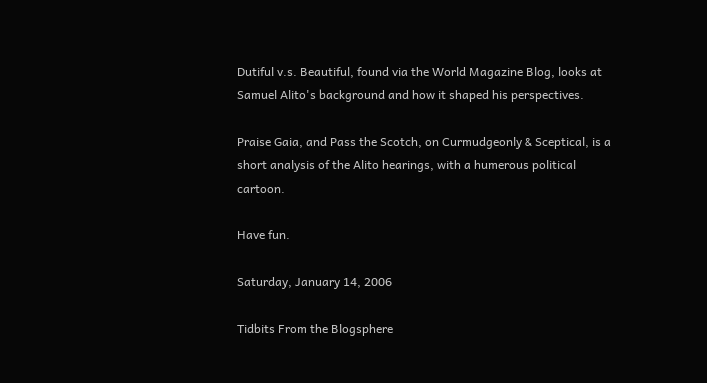Dutiful v.s. Beautiful, found via the World Magazine Blog, looks at Samuel Alito's background and how it shaped his perspectives.

Praise Gaia, and Pass the Scotch, on Curmudgeonly & Sceptical, is a short analysis of the Alito hearings, with a humerous political cartoon.

Have fun.

Saturday, January 14, 2006

Tidbits From the Blogsphere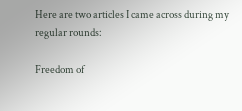Here are two articles I came across during my regular rounds:

Freedom of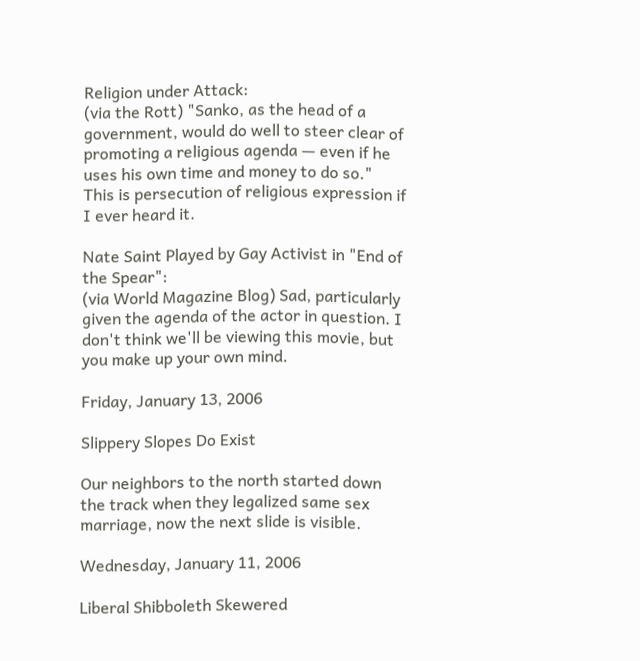Religion under Attack:
(via the Rott) "Sanko, as the head of a government, would do well to steer clear of promoting a religious agenda — even if he uses his own time and money to do so." This is persecution of religious expression if I ever heard it.

Nate Saint Played by Gay Activist in "End of the Spear":
(via World Magazine Blog) Sad, particularly given the agenda of the actor in question. I don't think we'll be viewing this movie, but you make up your own mind.

Friday, January 13, 2006

Slippery Slopes Do Exist

Our neighbors to the north started down the track when they legalized same sex marriage, now the next slide is visible.

Wednesday, January 11, 2006

Liberal Shibboleth Skewered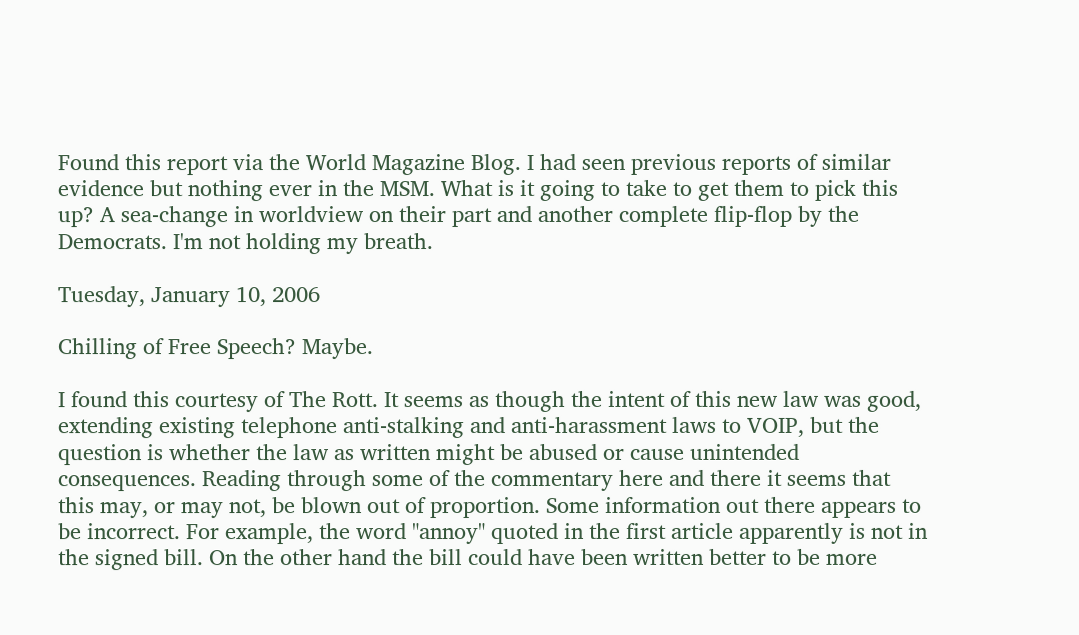Found this report via the World Magazine Blog. I had seen previous reports of similar evidence but nothing ever in the MSM. What is it going to take to get them to pick this up? A sea-change in worldview on their part and another complete flip-flop by the Democrats. I'm not holding my breath.

Tuesday, January 10, 2006

Chilling of Free Speech? Maybe.

I found this courtesy of The Rott. It seems as though the intent of this new law was good, extending existing telephone anti-stalking and anti-harassment laws to VOIP, but the question is whether the law as written might be abused or cause unintended consequences. Reading through some of the commentary here and there it seems that this may, or may not, be blown out of proportion. Some information out there appears to be incorrect. For example, the word "annoy" quoted in the first article apparently is not in the signed bill. On the other hand the bill could have been written better to be more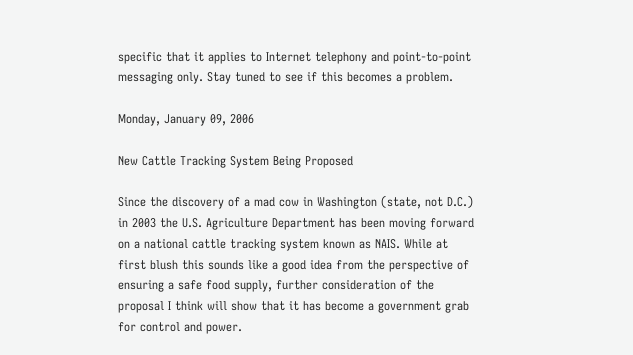specific that it applies to Internet telephony and point-to-point messaging only. Stay tuned to see if this becomes a problem.

Monday, January 09, 2006

New Cattle Tracking System Being Proposed

Since the discovery of a mad cow in Washington (state, not D.C.) in 2003 the U.S. Agriculture Department has been moving forward on a national cattle tracking system known as NAIS. While at first blush this sounds like a good idea from the perspective of ensuring a safe food supply, further consideration of the proposal I think will show that it has become a government grab for control and power.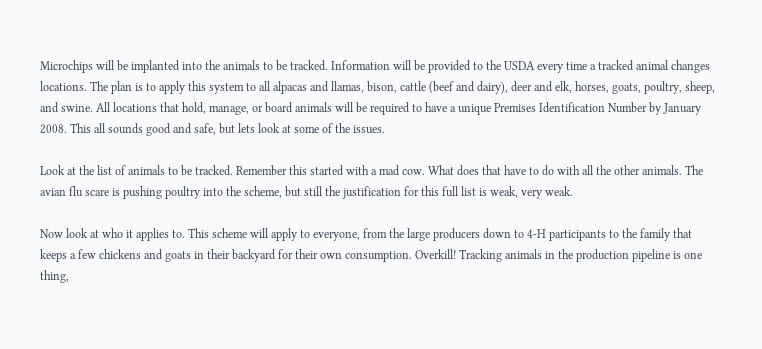Microchips will be implanted into the animals to be tracked. Information will be provided to the USDA every time a tracked animal changes locations. The plan is to apply this system to all alpacas and llamas, bison, cattle (beef and dairy), deer and elk, horses, goats, poultry, sheep, and swine. All locations that hold, manage, or board animals will be required to have a unique Premises Identification Number by January 2008. This all sounds good and safe, but lets look at some of the issues.

Look at the list of animals to be tracked. Remember this started with a mad cow. What does that have to do with all the other animals. The avian flu scare is pushing poultry into the scheme, but still the justification for this full list is weak, very weak.

Now look at who it applies to. This scheme will apply to everyone, from the large producers down to 4-H participants to the family that keeps a few chickens and goats in their backyard for their own consumption. Overkill! Tracking animals in the production pipeline is one thing,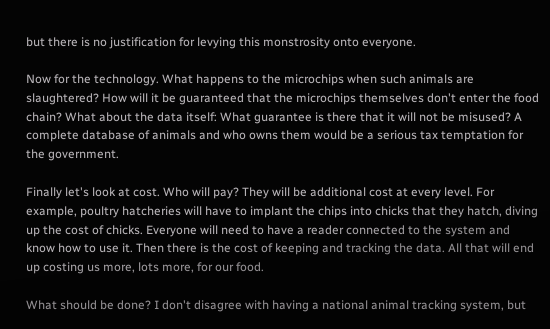but there is no justification for levying this monstrosity onto everyone.

Now for the technology. What happens to the microchips when such animals are slaughtered? How will it be guaranteed that the microchips themselves don't enter the food chain? What about the data itself: What guarantee is there that it will not be misused? A complete database of animals and who owns them would be a serious tax temptation for the government.

Finally let's look at cost. Who will pay? They will be additional cost at every level. For example, poultry hatcheries will have to implant the chips into chicks that they hatch, diving up the cost of chicks. Everyone will need to have a reader connected to the system and know how to use it. Then there is the cost of keeping and tracking the data. All that will end up costing us more, lots more, for our food.

What should be done? I don't disagree with having a national animal tracking system, but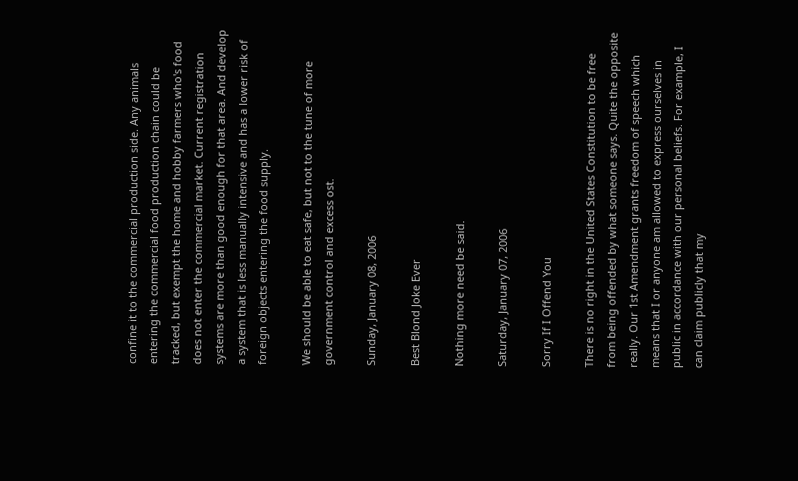confine it to the commercial production side. Any animals entering the commercial food production chain could be tracked, but exempt the home and hobby farmers who's food does not enter the commercial market. Current registration systems are more than good enough for that area. And develop a system that is less manually intensive and has a lower risk of foreign objects entering the food supply.

We should be able to eat safe, but not to the tune of more government control and excess ost.

Sunday, January 08, 2006

Best Blond Joke Ever

Nothing more need be said.

Saturday, January 07, 2006

Sorry If I Offend You

There is no right in the United States Constitution to be free from being offended by what someone says. Quite the opposite really. Our 1st Amendment grants freedom of speech which means that I or anyone am allowed to express ourselves in public in accordance with our personal beliefs. For example, I can claim publicly that my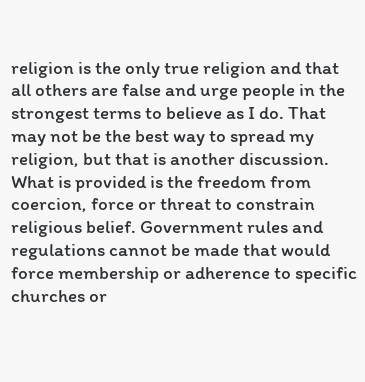religion is the only true religion and that all others are false and urge people in the strongest terms to believe as I do. That may not be the best way to spread my religion, but that is another discussion. What is provided is the freedom from coercion, force or threat to constrain religious belief. Government rules and regulations cannot be made that would force membership or adherence to specific churches or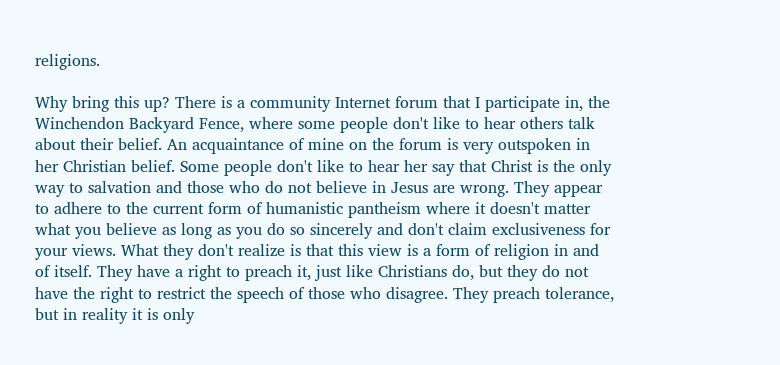religions.

Why bring this up? There is a community Internet forum that I participate in, the Winchendon Backyard Fence, where some people don't like to hear others talk about their belief. An acquaintance of mine on the forum is very outspoken in her Christian belief. Some people don't like to hear her say that Christ is the only way to salvation and those who do not believe in Jesus are wrong. They appear to adhere to the current form of humanistic pantheism where it doesn't matter what you believe as long as you do so sincerely and don't claim exclusiveness for your views. What they don't realize is that this view is a form of religion in and of itself. They have a right to preach it, just like Christians do, but they do not have the right to restrict the speech of those who disagree. They preach tolerance, but in reality it is only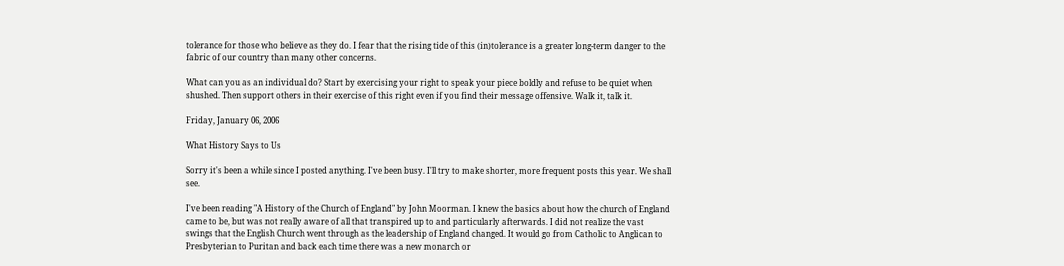tolerance for those who believe as they do. I fear that the rising tide of this (in)tolerance is a greater long-term danger to the fabric of our country than many other concerns.

What can you as an individual do? Start by exercising your right to speak your piece boldly and refuse to be quiet when shushed. Then support others in their exercise of this right even if you find their message offensive. Walk it, talk it.

Friday, January 06, 2006

What History Says to Us

Sorry it's been a while since I posted anything. I've been busy. I'll try to make shorter, more frequent posts this year. We shall see.

I've been reading "A History of the Church of England" by John Moorman. I knew the basics about how the church of England came to be, but was not really aware of all that transpired up to and particularly afterwards. I did not realize the vast swings that the English Church went through as the leadership of England changed. It would go from Catholic to Anglican to Presbyterian to Puritan and back each time there was a new monarch or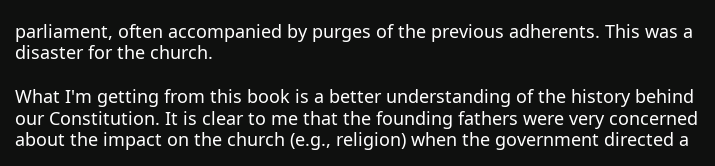parliament, often accompanied by purges of the previous adherents. This was a disaster for the church.

What I'm getting from this book is a better understanding of the history behind our Constitution. It is clear to me that the founding fathers were very concerned about the impact on the church (e.g., religion) when the government directed a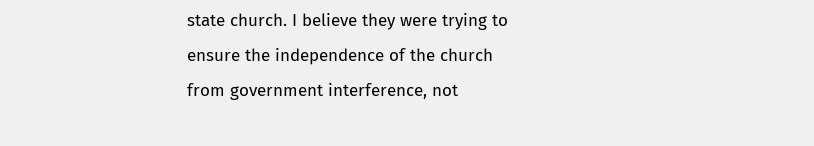state church. I believe they were trying to ensure the independence of the church from government interference, not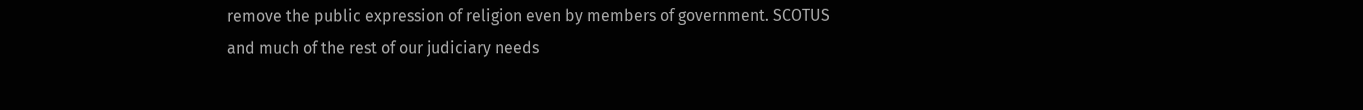remove the public expression of religion even by members of government. SCOTUS and much of the rest of our judiciary needs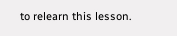to relearn this lesson.